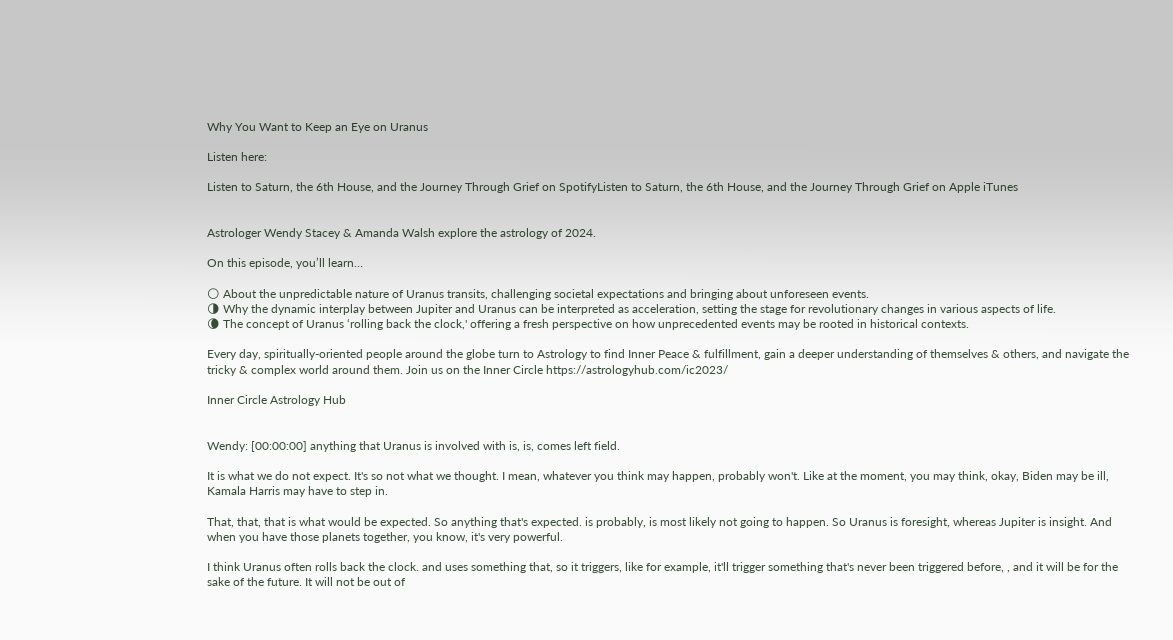Why You Want to Keep an Eye on Uranus

Listen here:

Listen to Saturn, the 6th House, and the Journey Through Grief on SpotifyListen to Saturn, the 6th House, and the Journey Through Grief on Apple iTunes


Astrologer Wendy Stacey & Amanda Walsh explore the astrology of 2024.

On this episode, you’ll learn…

🌕 About the unpredictable nature of Uranus transits, challenging societal expectations and bringing about unforeseen events.
🌗 Why the dynamic interplay between Jupiter and Uranus can be interpreted as acceleration, setting the stage for revolutionary changes in various aspects of life.
🌘 The concept of Uranus ‘rolling back the clock,' offering a fresh perspective on how unprecedented events may be rooted in historical contexts.

Every day, spiritually-oriented people around the globe turn to Astrology to find Inner Peace & fulfillment, gain a deeper understanding of themselves & others, and navigate the tricky & complex world around them. Join us on the Inner Circle https://astrologyhub.com/ic2023/

Inner Circle Astrology Hub


Wendy: [00:00:00] anything that Uranus is involved with is, is, comes left field.

It is what we do not expect. It's so not what we thought. I mean, whatever you think may happen, probably won't. Like at the moment, you may think, okay, Biden may be ill, Kamala Harris may have to step in.

That, that, that is what would be expected. So anything that's expected. is probably, is most likely not going to happen. So Uranus is foresight, whereas Jupiter is insight. And when you have those planets together, you know, it's very powerful.

I think Uranus often rolls back the clock. and uses something that, so it triggers, like for example, it'll trigger something that's never been triggered before, , and it will be for the sake of the future. It will not be out of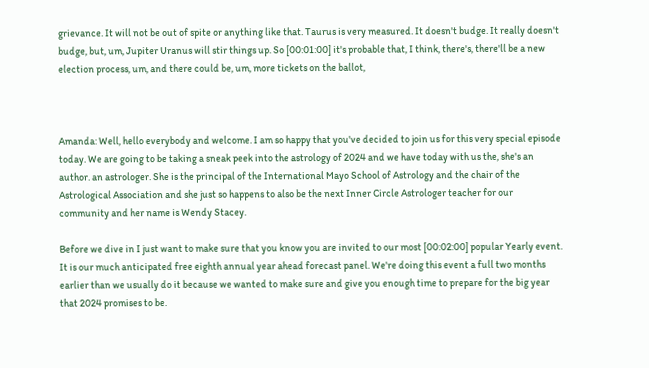grievance. It will not be out of spite or anything like that. Taurus is very measured. It doesn't budge. It really doesn't budge, but, um, Jupiter Uranus will stir things up. So [00:01:00] it's probable that, I think, there's, there'll be a new election process, um, and there could be, um, more tickets on the ballot,



Amanda: Well, hello everybody and welcome. I am so happy that you've decided to join us for this very special episode today. We are going to be taking a sneak peek into the astrology of 2024 and we have today with us the, she's an author. an astrologer. She is the principal of the International Mayo School of Astrology and the chair of the Astrological Association and she just so happens to also be the next Inner Circle Astrologer teacher for our community and her name is Wendy Stacey.

Before we dive in I just want to make sure that you know you are invited to our most [00:02:00] popular Yearly event. It is our much anticipated free eighth annual year ahead forecast panel. We're doing this event a full two months earlier than we usually do it because we wanted to make sure and give you enough time to prepare for the big year that 2024 promises to be.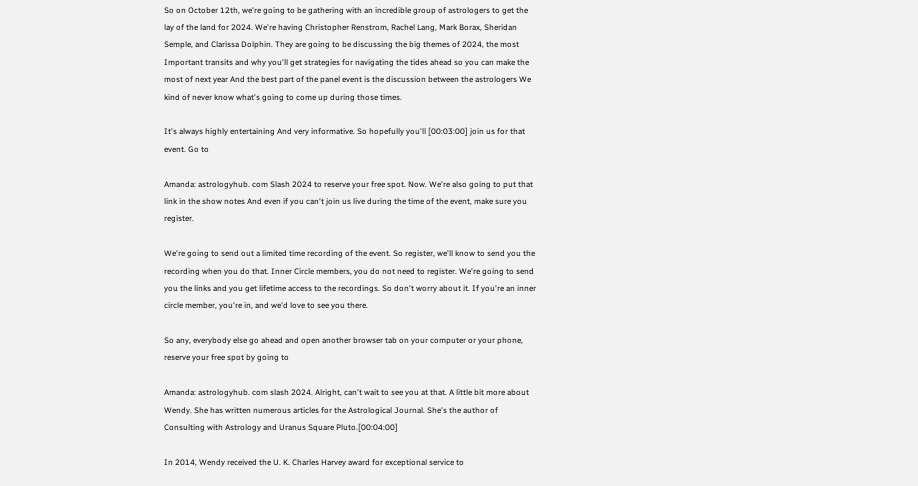So on October 12th, we're going to be gathering with an incredible group of astrologers to get the lay of the land for 2024. We're having Christopher Renstrom, Rachel Lang, Mark Borax, Sheridan Semple, and Clarissa Dolphin. They are going to be discussing the big themes of 2024, the most Important transits and why you'll get strategies for navigating the tides ahead so you can make the most of next year And the best part of the panel event is the discussion between the astrologers We kind of never know what's going to come up during those times.

It's always highly entertaining And very informative. So hopefully you'll [00:03:00] join us for that event. Go to

Amanda: astrologyhub. com Slash 2024 to reserve your free spot. Now. We're also going to put that link in the show notes And even if you can't join us live during the time of the event, make sure you register.

We're going to send out a limited time recording of the event. So register, we'll know to send you the recording when you do that. Inner Circle members, you do not need to register. We're going to send you the links and you get lifetime access to the recordings. So don't worry about it. If you're an inner circle member, you're in, and we'd love to see you there.

So any, everybody else go ahead and open another browser tab on your computer or your phone, reserve your free spot by going to

Amanda: astrologyhub. com slash 2024. Alright, can't wait to see you at that. A little bit more about Wendy. She has written numerous articles for the Astrological Journal. She's the author of Consulting with Astrology and Uranus Square Pluto.[00:04:00]

In 2014, Wendy received the U. K. Charles Harvey award for exceptional service to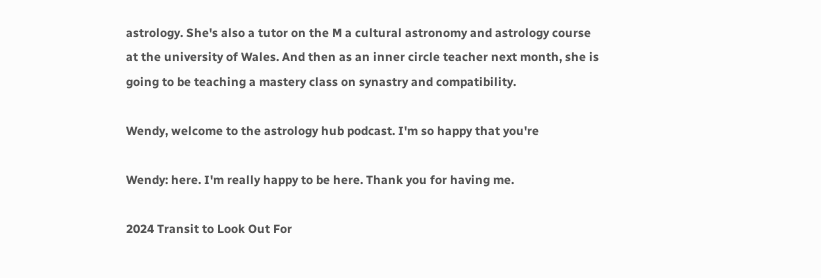astrology. She's also a tutor on the M a cultural astronomy and astrology course at the university of Wales. And then as an inner circle teacher next month, she is going to be teaching a mastery class on synastry and compatibility.

Wendy, welcome to the astrology hub podcast. I'm so happy that you're

Wendy: here. I'm really happy to be here. Thank you for having me.

2024 Transit to Look Out For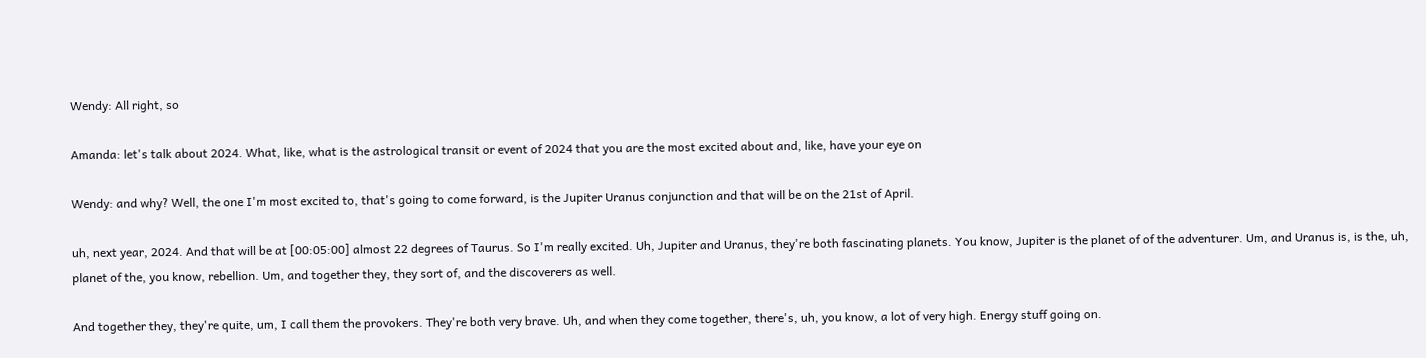Wendy: All right, so

Amanda: let's talk about 2024. What, like, what is the astrological transit or event of 2024 that you are the most excited about and, like, have your eye on

Wendy: and why? Well, the one I'm most excited to, that's going to come forward, is the Jupiter Uranus conjunction and that will be on the 21st of April.

uh, next year, 2024. And that will be at [00:05:00] almost 22 degrees of Taurus. So I'm really excited. Uh, Jupiter and Uranus, they're both fascinating planets. You know, Jupiter is the planet of of the adventurer. Um, and Uranus is, is the, uh, planet of the, you know, rebellion. Um, and together they, they sort of, and the discoverers as well.

And together they, they're quite, um, I call them the provokers. They're both very brave. Uh, and when they come together, there's, uh, you know, a lot of very high. Energy stuff going on.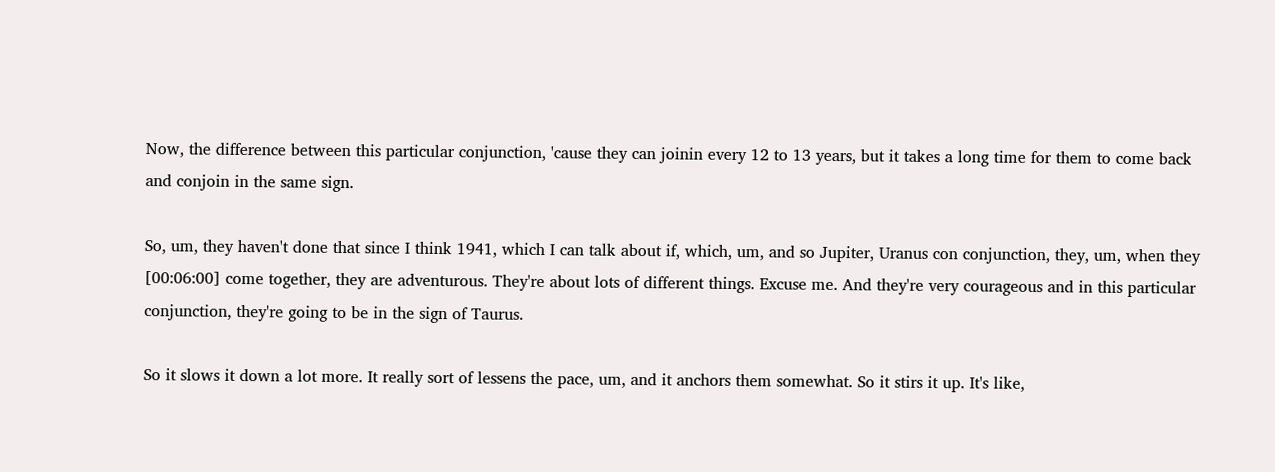Now, the difference between this particular conjunction, 'cause they can joinin every 12 to 13 years, but it takes a long time for them to come back and conjoin in the same sign.

So, um, they haven't done that since I think 1941, which I can talk about if, which, um, and so Jupiter, Uranus con conjunction, they, um, when they [00:06:00] come together, they are adventurous. They're about lots of different things. Excuse me. And they're very courageous and in this particular conjunction, they're going to be in the sign of Taurus.

So it slows it down a lot more. It really sort of lessens the pace, um, and it anchors them somewhat. So it stirs it up. It's like,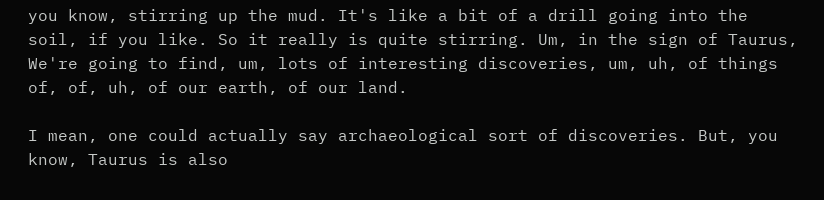you know, stirring up the mud. It's like a bit of a drill going into the soil, if you like. So it really is quite stirring. Um, in the sign of Taurus, We're going to find, um, lots of interesting discoveries, um, uh, of things of, of, uh, of our earth, of our land.

I mean, one could actually say archaeological sort of discoveries. But, you know, Taurus is also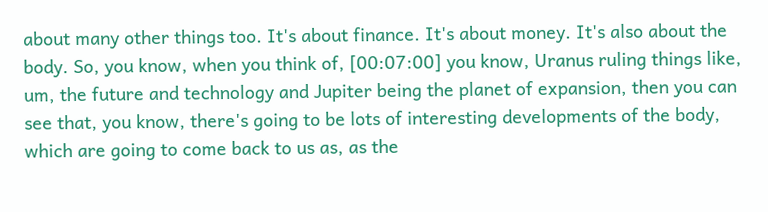about many other things too. It's about finance. It's about money. It's also about the body. So, you know, when you think of, [00:07:00] you know, Uranus ruling things like, um, the future and technology and Jupiter being the planet of expansion, then you can see that, you know, there's going to be lots of interesting developments of the body, which are going to come back to us as, as the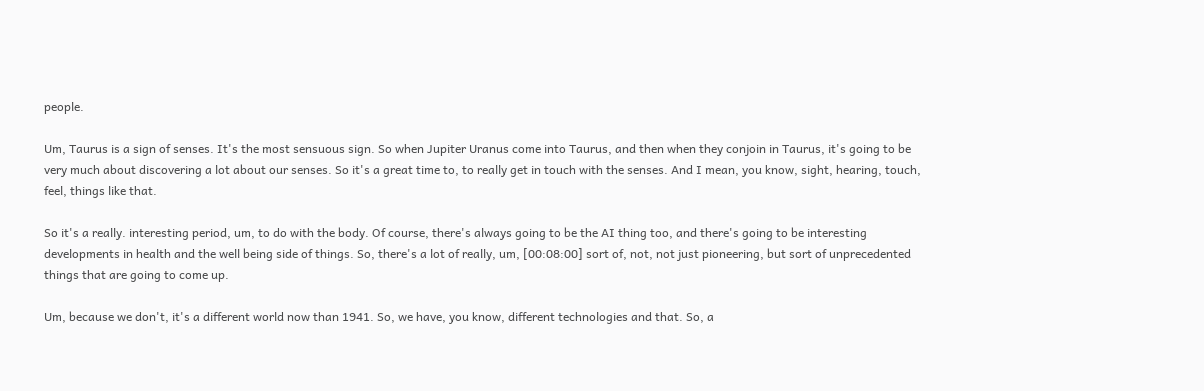people.

Um, Taurus is a sign of senses. It's the most sensuous sign. So when Jupiter Uranus come into Taurus, and then when they conjoin in Taurus, it's going to be very much about discovering a lot about our senses. So it's a great time to, to really get in touch with the senses. And I mean, you know, sight, hearing, touch, feel, things like that.

So it's a really. interesting period, um, to do with the body. Of course, there's always going to be the AI thing too, and there's going to be interesting developments in health and the well being side of things. So, there's a lot of really, um, [00:08:00] sort of, not, not just pioneering, but sort of unprecedented things that are going to come up.

Um, because we don't, it's a different world now than 1941. So, we have, you know, different technologies and that. So, a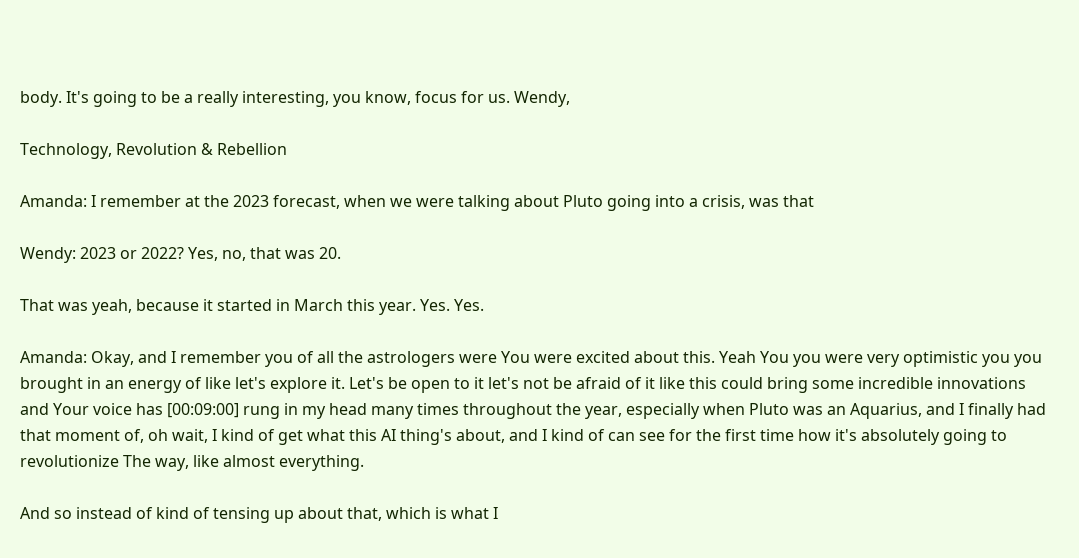body. It's going to be a really interesting, you know, focus for us. Wendy,

Technology, Revolution & Rebellion

Amanda: I remember at the 2023 forecast, when we were talking about Pluto going into a crisis, was that

Wendy: 2023 or 2022? Yes, no, that was 20.

That was yeah, because it started in March this year. Yes. Yes.

Amanda: Okay, and I remember you of all the astrologers were You were excited about this. Yeah You you were very optimistic you you brought in an energy of like let's explore it. Let's be open to it let's not be afraid of it like this could bring some incredible innovations and Your voice has [00:09:00] rung in my head many times throughout the year, especially when Pluto was an Aquarius, and I finally had that moment of, oh wait, I kind of get what this AI thing's about, and I kind of can see for the first time how it's absolutely going to revolutionize The way, like almost everything.

And so instead of kind of tensing up about that, which is what I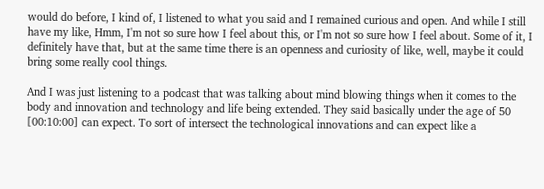would do before, I kind of, I listened to what you said and I remained curious and open. And while I still have my like, Hmm, I'm not so sure how I feel about this, or I'm not so sure how I feel about. Some of it, I definitely have that, but at the same time there is an openness and curiosity of like, well, maybe it could bring some really cool things.

And I was just listening to a podcast that was talking about mind blowing things when it comes to the body and innovation and technology and life being extended. They said basically under the age of 50 [00:10:00] can expect. To sort of intersect the technological innovations and can expect like a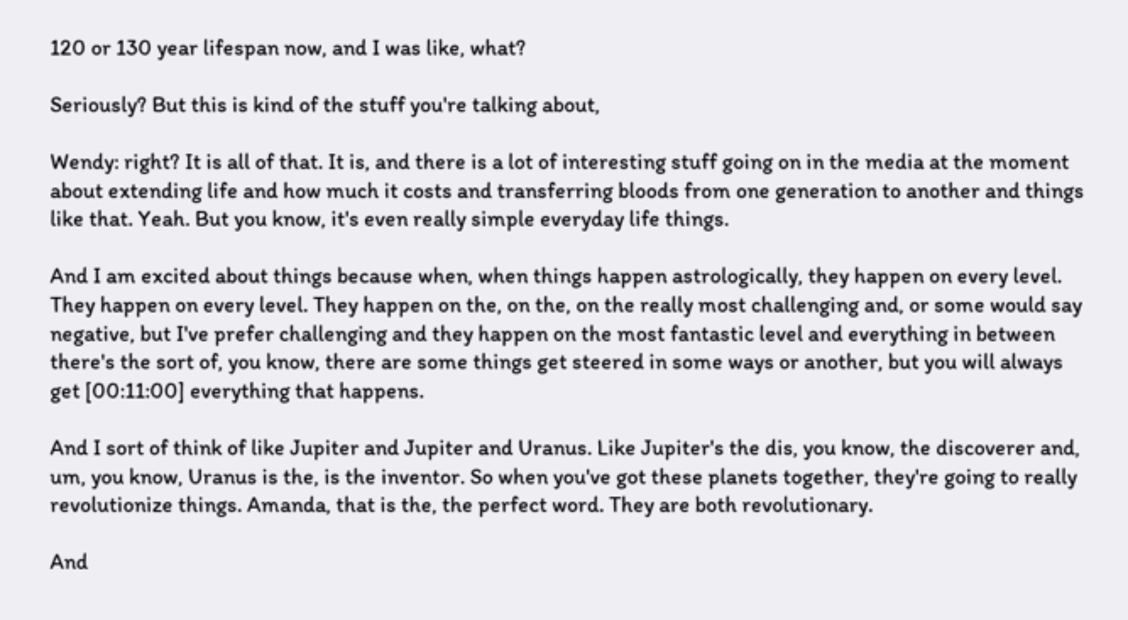120 or 130 year lifespan now, and I was like, what?

Seriously? But this is kind of the stuff you're talking about,

Wendy: right? It is all of that. It is, and there is a lot of interesting stuff going on in the media at the moment about extending life and how much it costs and transferring bloods from one generation to another and things like that. Yeah. But you know, it's even really simple everyday life things.

And I am excited about things because when, when things happen astrologically, they happen on every level. They happen on every level. They happen on the, on the, on the really most challenging and, or some would say negative, but I've prefer challenging and they happen on the most fantastic level and everything in between there's the sort of, you know, there are some things get steered in some ways or another, but you will always get [00:11:00] everything that happens.

And I sort of think of like Jupiter and Jupiter and Uranus. Like Jupiter's the dis, you know, the discoverer and, um, you know, Uranus is the, is the inventor. So when you've got these planets together, they're going to really revolutionize things. Amanda, that is the, the perfect word. They are both revolutionary.

And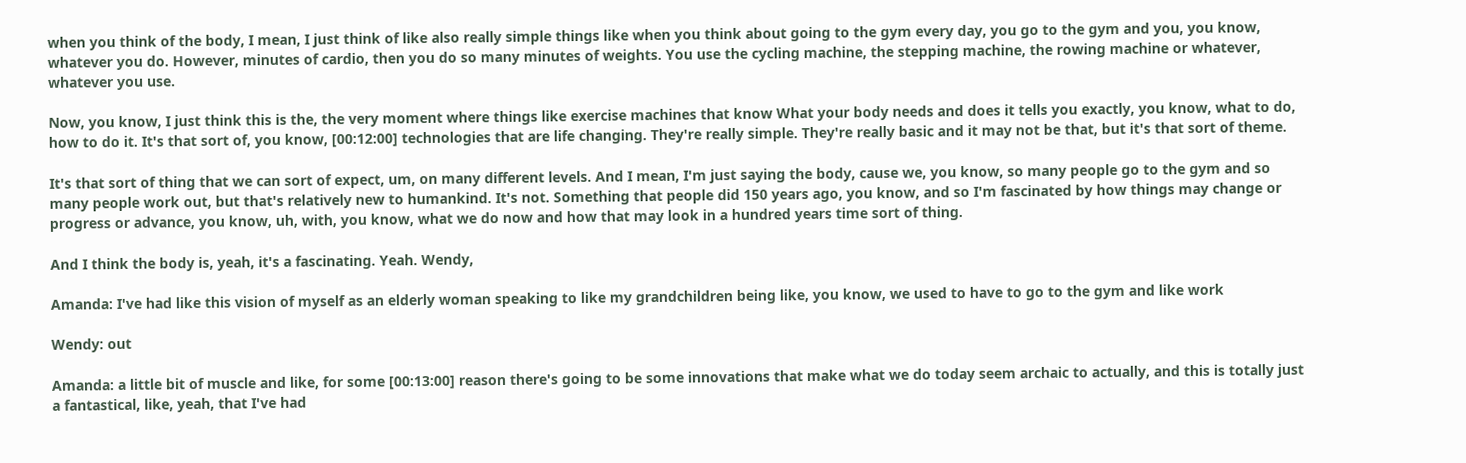when you think of the body, I mean, I just think of like also really simple things like when you think about going to the gym every day, you go to the gym and you, you know, whatever you do. However, minutes of cardio, then you do so many minutes of weights. You use the cycling machine, the stepping machine, the rowing machine or whatever, whatever you use.

Now, you know, I just think this is the, the very moment where things like exercise machines that know What your body needs and does it tells you exactly, you know, what to do, how to do it. It's that sort of, you know, [00:12:00] technologies that are life changing. They're really simple. They're really basic and it may not be that, but it's that sort of theme.

It's that sort of thing that we can sort of expect, um, on many different levels. And I mean, I'm just saying the body, cause we, you know, so many people go to the gym and so many people work out, but that's relatively new to humankind. It's not. Something that people did 150 years ago, you know, and so I'm fascinated by how things may change or progress or advance, you know, uh, with, you know, what we do now and how that may look in a hundred years time sort of thing.

And I think the body is, yeah, it's a fascinating. Yeah. Wendy,

Amanda: I've had like this vision of myself as an elderly woman speaking to like my grandchildren being like, you know, we used to have to go to the gym and like work

Wendy: out

Amanda: a little bit of muscle and like, for some [00:13:00] reason there's going to be some innovations that make what we do today seem archaic to actually, and this is totally just a fantastical, like, yeah, that I've had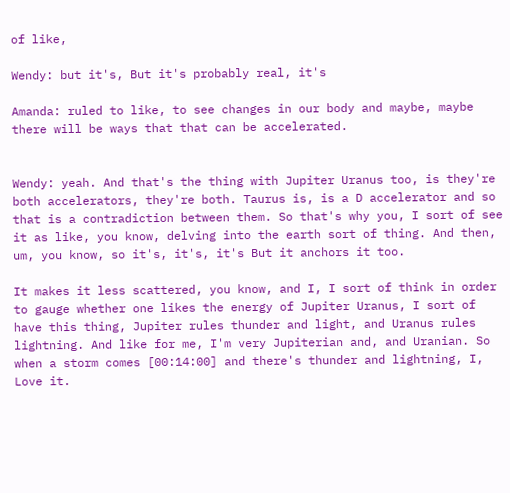of like,

Wendy: but it's, But it's probably real, it's

Amanda: ruled to like, to see changes in our body and maybe, maybe there will be ways that that can be accelerated.


Wendy: yeah. And that's the thing with Jupiter Uranus too, is they're both accelerators, they're both. Taurus is, is a D accelerator and so that is a contradiction between them. So that's why you, I sort of see it as like, you know, delving into the earth sort of thing. And then, um, you know, so it's, it's, it's But it anchors it too.

It makes it less scattered, you know, and I, I sort of think in order to gauge whether one likes the energy of Jupiter Uranus, I sort of have this thing, Jupiter rules thunder and light, and Uranus rules lightning. And like for me, I'm very Jupiterian and, and Uranian. So when a storm comes [00:14:00] and there's thunder and lightning, I, Love it.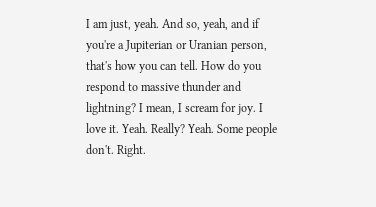I am just, yeah. And so, yeah, and if you're a Jupiterian or Uranian person, that's how you can tell. How do you respond to massive thunder and lightning? I mean, I scream for joy. I love it. Yeah. Really? Yeah. Some people don't. Right.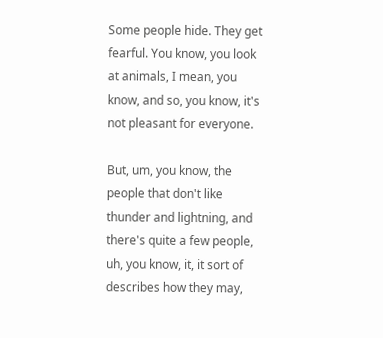Some people hide. They get fearful. You know, you look at animals, I mean, you know, and so, you know, it's not pleasant for everyone.

But, um, you know, the people that don't like thunder and lightning, and there's quite a few people, uh, you know, it, it sort of describes how they may,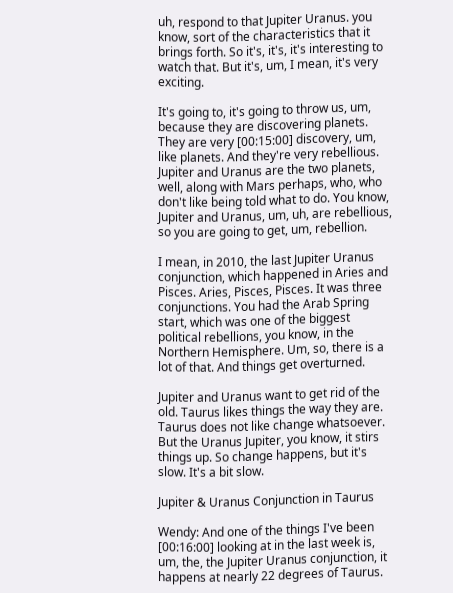uh, respond to that Jupiter Uranus. you know, sort of the characteristics that it brings forth. So it's, it's, it's interesting to watch that. But it's, um, I mean, it's very exciting.

It's going to, it's going to throw us, um, because they are discovering planets. They are very [00:15:00] discovery, um, like planets. And they're very rebellious. Jupiter and Uranus are the two planets, well, along with Mars perhaps, who, who don't like being told what to do. You know, Jupiter and Uranus, um, uh, are rebellious, so you are going to get, um, rebellion.

I mean, in 2010, the last Jupiter Uranus conjunction, which happened in Aries and Pisces. Aries, Pisces, Pisces. It was three conjunctions. You had the Arab Spring start, which was one of the biggest political rebellions, you know, in the Northern Hemisphere. Um, so, there is a lot of that. And things get overturned.

Jupiter and Uranus want to get rid of the old. Taurus likes things the way they are. Taurus does not like change whatsoever. But the Uranus Jupiter, you know, it stirs things up. So change happens, but it's slow. It's a bit slow.

Jupiter & Uranus Conjunction in Taurus

Wendy: And one of the things I've been [00:16:00] looking at in the last week is, um, the, the Jupiter Uranus conjunction, it happens at nearly 22 degrees of Taurus.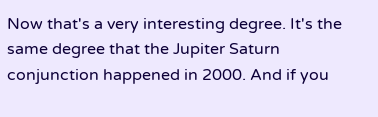Now that's a very interesting degree. It's the same degree that the Jupiter Saturn conjunction happened in 2000. And if you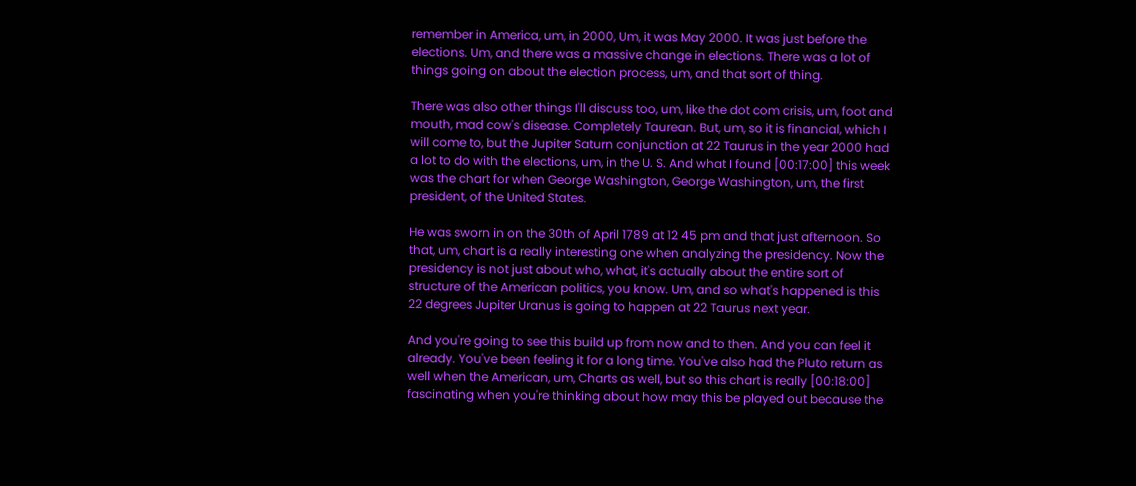remember in America, um, in 2000, Um, it was May 2000. It was just before the elections. Um, and there was a massive change in elections. There was a lot of things going on about the election process, um, and that sort of thing.

There was also other things I'll discuss too, um, like the dot com crisis, um, foot and mouth, mad cow's disease. Completely Taurean. But, um, so it is financial, which I will come to, but the Jupiter Saturn conjunction at 22 Taurus in the year 2000 had a lot to do with the elections, um, in the U. S. And what I found [00:17:00] this week was the chart for when George Washington, George Washington, um, the first president, of the United States.

He was sworn in on the 30th of April 1789 at 12 45 pm and that just afternoon. So that, um, chart is a really interesting one when analyzing the presidency. Now the presidency is not just about who, what, it's actually about the entire sort of structure of the American politics, you know. Um, and so what's happened is this 22 degrees Jupiter Uranus is going to happen at 22 Taurus next year.

And you're going to see this build up from now and to then. And you can feel it already. You've been feeling it for a long time. You've also had the Pluto return as well when the American, um, Charts as well, but so this chart is really [00:18:00] fascinating when you're thinking about how may this be played out because the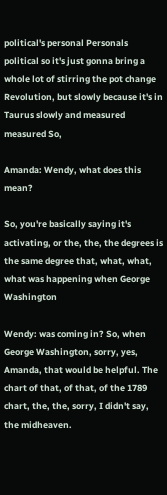political's personal Personals political so it's just gonna bring a whole lot of stirring the pot change Revolution, but slowly because it's in Taurus slowly and measured measured So,

Amanda: Wendy, what does this mean?

So, you're basically saying it's activating, or the, the, the degrees is the same degree that, what, what, what was happening when George Washington

Wendy: was coming in? So, when George Washington, sorry, yes, Amanda, that would be helpful. The chart of that, of that, of the 1789 chart, the, the, sorry, I didn't say, the midheaven.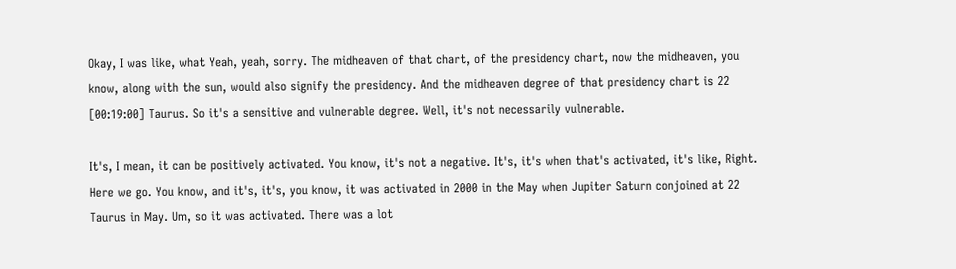Okay, I was like, what Yeah, yeah, sorry. The midheaven of that chart, of the presidency chart, now the midheaven, you know, along with the sun, would also signify the presidency. And the midheaven degree of that presidency chart is 22 [00:19:00] Taurus. So it's a sensitive and vulnerable degree. Well, it's not necessarily vulnerable.

It's, I mean, it can be positively activated. You know, it's not a negative. It's, it's when that's activated, it's like, Right. Here we go. You know, and it's, it's, you know, it was activated in 2000 in the May when Jupiter Saturn conjoined at 22 Taurus in May. Um, so it was activated. There was a lot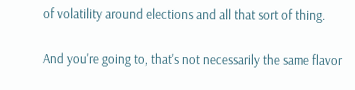of volatility around elections and all that sort of thing.

And you're going to, that's not necessarily the same flavor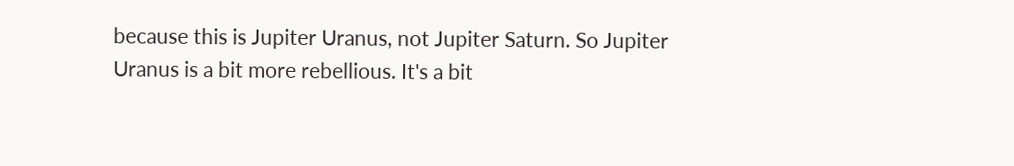because this is Jupiter Uranus, not Jupiter Saturn. So Jupiter Uranus is a bit more rebellious. It's a bit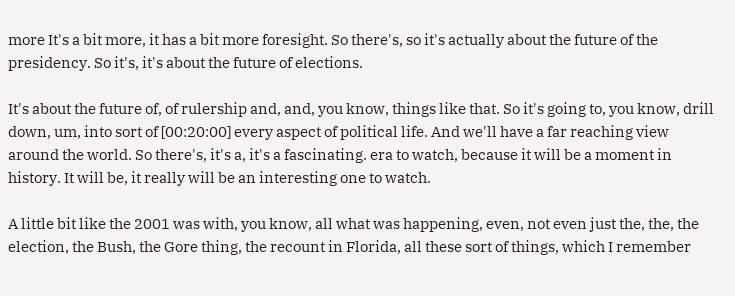more It's a bit more, it has a bit more foresight. So there's, so it's actually about the future of the presidency. So it's, it's about the future of elections.

It's about the future of, of rulership and, and, you know, things like that. So it's going to, you know, drill down, um, into sort of [00:20:00] every aspect of political life. And we'll have a far reaching view around the world. So there's, it's a, it's a fascinating. era to watch, because it will be a moment in history. It will be, it really will be an interesting one to watch.

A little bit like the 2001 was with, you know, all what was happening, even, not even just the, the, the election, the Bush, the Gore thing, the recount in Florida, all these sort of things, which I remember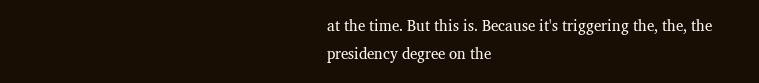at the time. But this is. Because it's triggering the, the, the presidency degree on the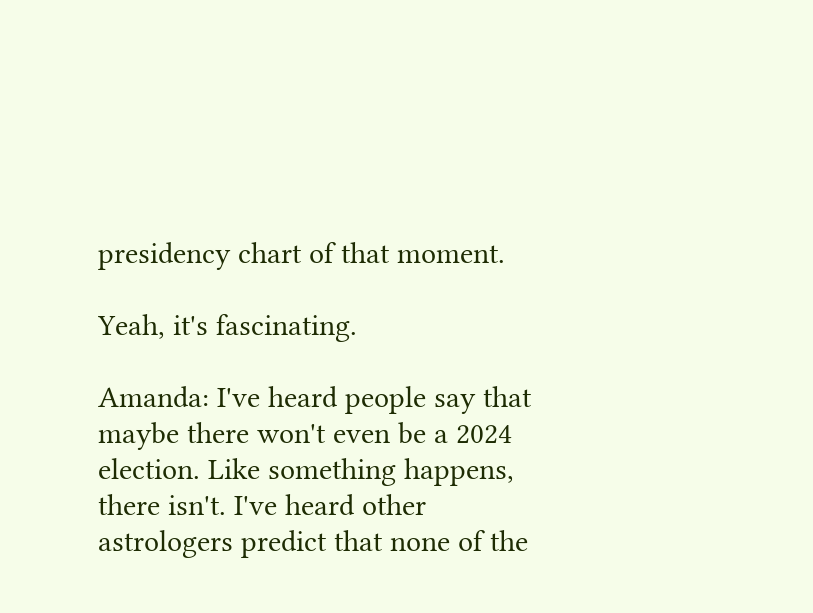presidency chart of that moment.

Yeah, it's fascinating.

Amanda: I've heard people say that maybe there won't even be a 2024 election. Like something happens, there isn't. I've heard other astrologers predict that none of the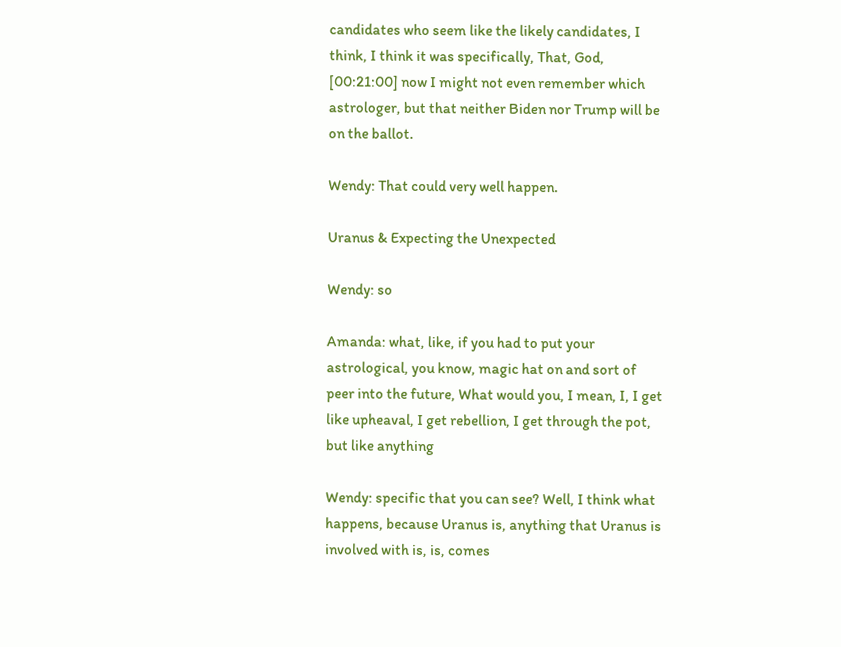candidates who seem like the likely candidates, I think, I think it was specifically, That, God, [00:21:00] now I might not even remember which astrologer, but that neither Biden nor Trump will be on the ballot.

Wendy: That could very well happen.

Uranus & Expecting the Unexpected

Wendy: so

Amanda: what, like, if you had to put your astrological, you know, magic hat on and sort of peer into the future, What would you, I mean, I, I get like upheaval, I get rebellion, I get through the pot, but like anything

Wendy: specific that you can see? Well, I think what happens, because Uranus is, anything that Uranus is involved with is, is, comes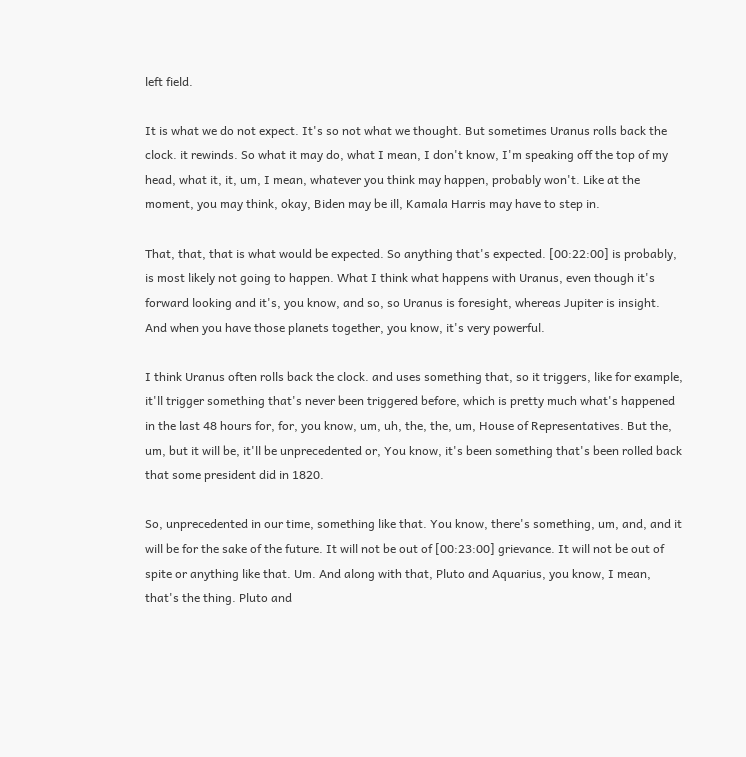left field.

It is what we do not expect. It's so not what we thought. But sometimes Uranus rolls back the clock. it rewinds. So what it may do, what I mean, I don't know, I'm speaking off the top of my head, what it, it, um, I mean, whatever you think may happen, probably won't. Like at the moment, you may think, okay, Biden may be ill, Kamala Harris may have to step in.

That, that, that is what would be expected. So anything that's expected. [00:22:00] is probably, is most likely not going to happen. What I think what happens with Uranus, even though it's forward looking and it's, you know, and so, so Uranus is foresight, whereas Jupiter is insight. And when you have those planets together, you know, it's very powerful.

I think Uranus often rolls back the clock. and uses something that, so it triggers, like for example, it'll trigger something that's never been triggered before, which is pretty much what's happened in the last 48 hours for, for, you know, um, uh, the, the, um, House of Representatives. But the, um, but it will be, it'll be unprecedented or, You know, it's been something that's been rolled back that some president did in 1820.

So, unprecedented in our time, something like that. You know, there's something, um, and, and it will be for the sake of the future. It will not be out of [00:23:00] grievance. It will not be out of spite or anything like that. Um. And along with that, Pluto and Aquarius, you know, I mean, that's the thing. Pluto and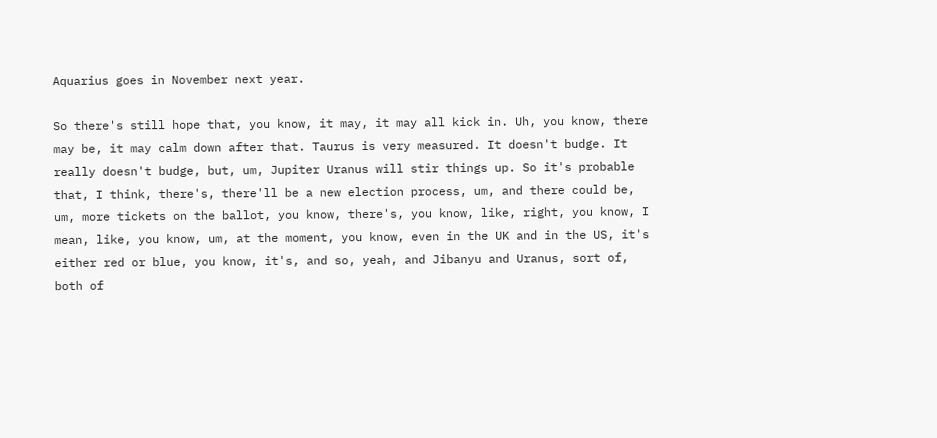Aquarius goes in November next year.

So there's still hope that, you know, it may, it may all kick in. Uh, you know, there may be, it may calm down after that. Taurus is very measured. It doesn't budge. It really doesn't budge, but, um, Jupiter Uranus will stir things up. So it's probable that, I think, there's, there'll be a new election process, um, and there could be, um, more tickets on the ballot, you know, there's, you know, like, right, you know, I mean, like, you know, um, at the moment, you know, even in the UK and in the US, it's either red or blue, you know, it's, and so, yeah, and Jibanyu and Uranus, sort of, both of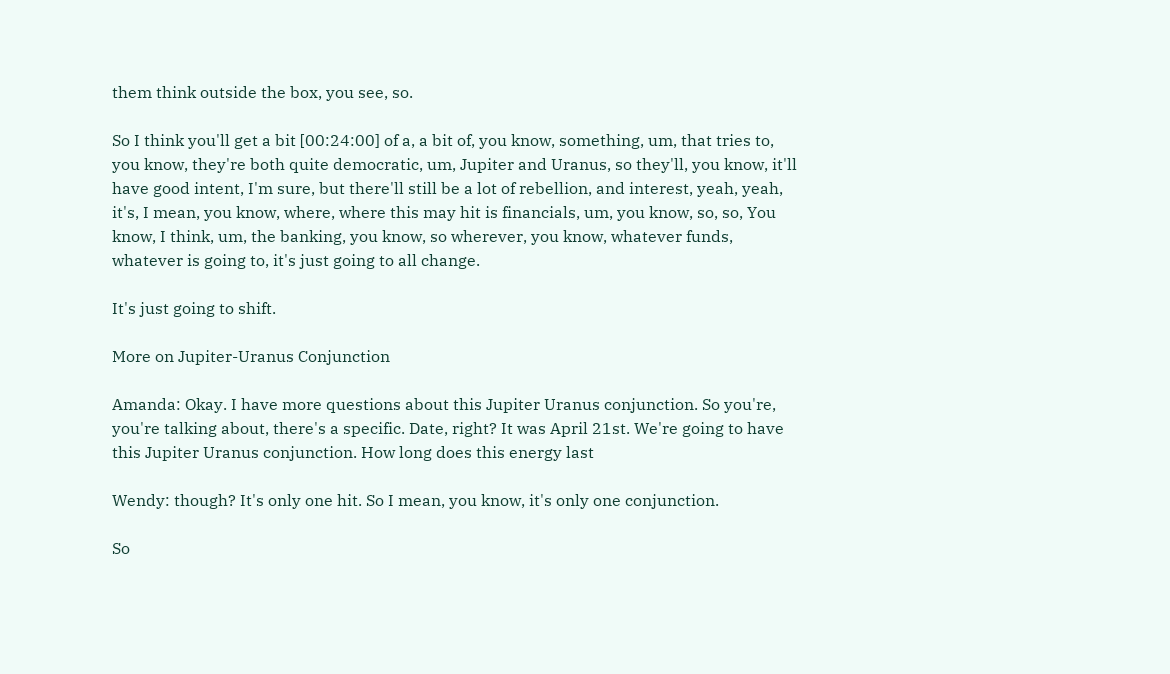them think outside the box, you see, so.

So I think you'll get a bit [00:24:00] of a, a bit of, you know, something, um, that tries to, you know, they're both quite democratic, um, Jupiter and Uranus, so they'll, you know, it'll have good intent, I'm sure, but there'll still be a lot of rebellion, and interest, yeah, yeah, it's, I mean, you know, where, where this may hit is financials, um, you know, so, so, You know, I think, um, the banking, you know, so wherever, you know, whatever funds, whatever is going to, it's just going to all change.

It's just going to shift.

More on Jupiter-Uranus Conjunction

Amanda: Okay. I have more questions about this Jupiter Uranus conjunction. So you're, you're talking about, there's a specific. Date, right? It was April 21st. We're going to have this Jupiter Uranus conjunction. How long does this energy last

Wendy: though? It's only one hit. So I mean, you know, it's only one conjunction.

So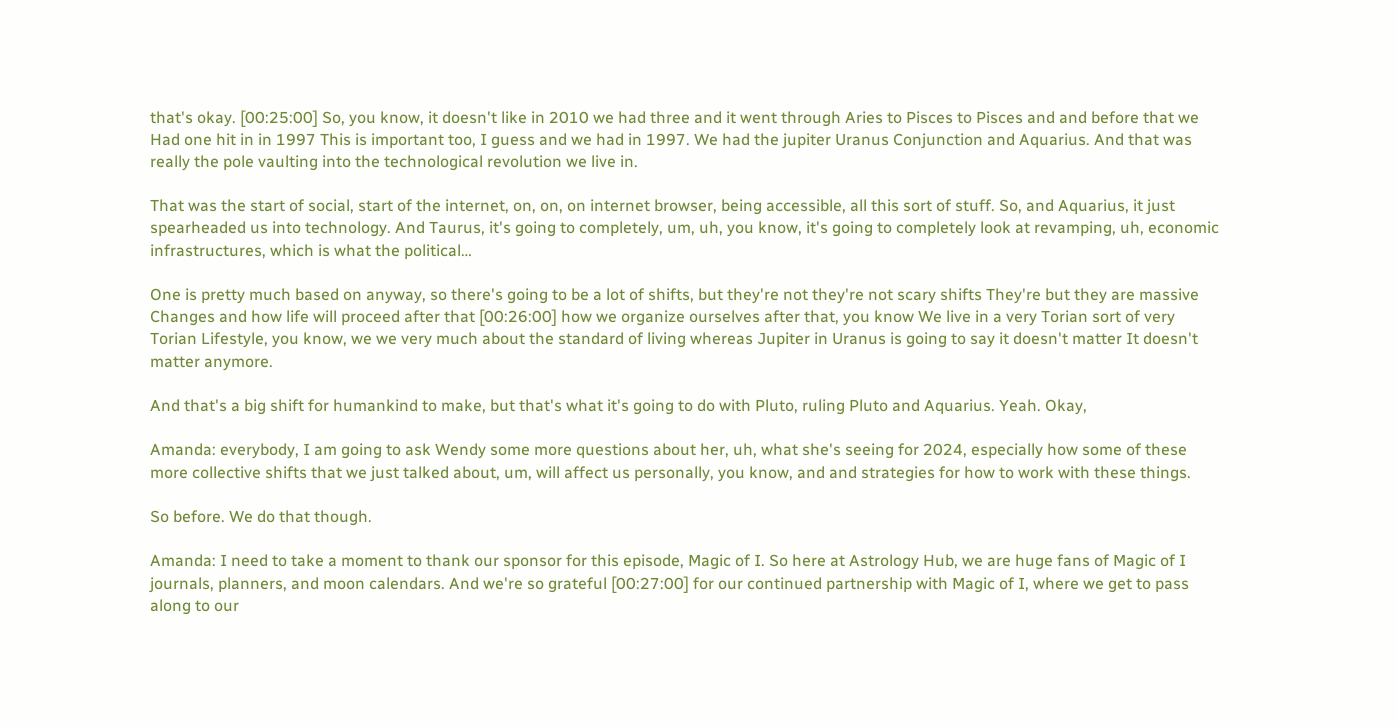that's okay. [00:25:00] So, you know, it doesn't like in 2010 we had three and it went through Aries to Pisces to Pisces and and before that we Had one hit in in 1997 This is important too, I guess and we had in 1997. We had the jupiter Uranus Conjunction and Aquarius. And that was really the pole vaulting into the technological revolution we live in.

That was the start of social, start of the internet, on, on, on internet browser, being accessible, all this sort of stuff. So, and Aquarius, it just spearheaded us into technology. And Taurus, it's going to completely, um, uh, you know, it's going to completely look at revamping, uh, economic infrastructures, which is what the political…

One is pretty much based on anyway, so there's going to be a lot of shifts, but they're not they're not scary shifts They're but they are massive Changes and how life will proceed after that [00:26:00] how we organize ourselves after that, you know We live in a very Torian sort of very Torian Lifestyle, you know, we we very much about the standard of living whereas Jupiter in Uranus is going to say it doesn't matter It doesn't matter anymore.

And that's a big shift for humankind to make, but that's what it's going to do with Pluto, ruling Pluto and Aquarius. Yeah. Okay,

Amanda: everybody, I am going to ask Wendy some more questions about her, uh, what she's seeing for 2024, especially how some of these more collective shifts that we just talked about, um, will affect us personally, you know, and and strategies for how to work with these things.

So before. We do that though.

Amanda: I need to take a moment to thank our sponsor for this episode, Magic of I. So here at Astrology Hub, we are huge fans of Magic of I journals, planners, and moon calendars. And we're so grateful [00:27:00] for our continued partnership with Magic of I, where we get to pass along to our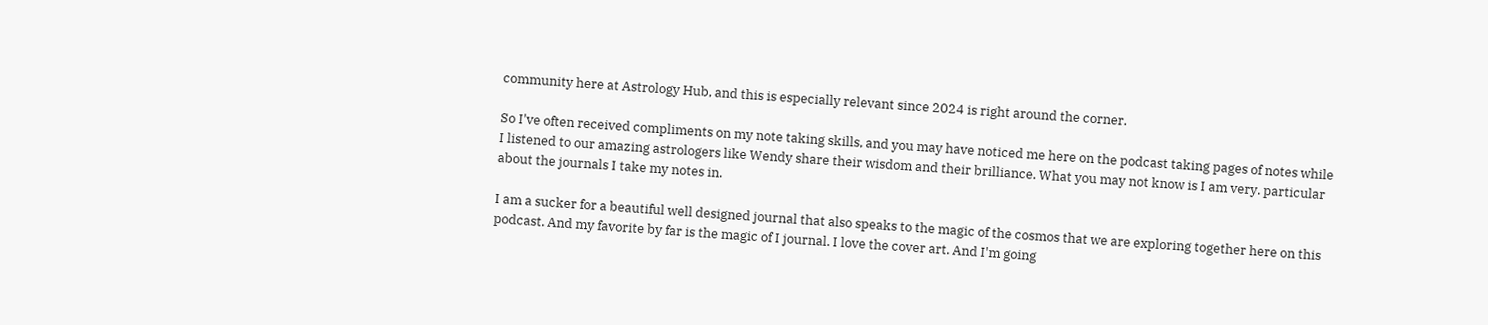community here at Astrology Hub, and this is especially relevant since 2024 is right around the corner.

So I've often received compliments on my note taking skills, and you may have noticed me here on the podcast taking pages of notes while I listened to our amazing astrologers like Wendy share their wisdom and their brilliance. What you may not know is I am very. particular about the journals I take my notes in.

I am a sucker for a beautiful well designed journal that also speaks to the magic of the cosmos that we are exploring together here on this podcast. And my favorite by far is the magic of I journal. I love the cover art. And I'm going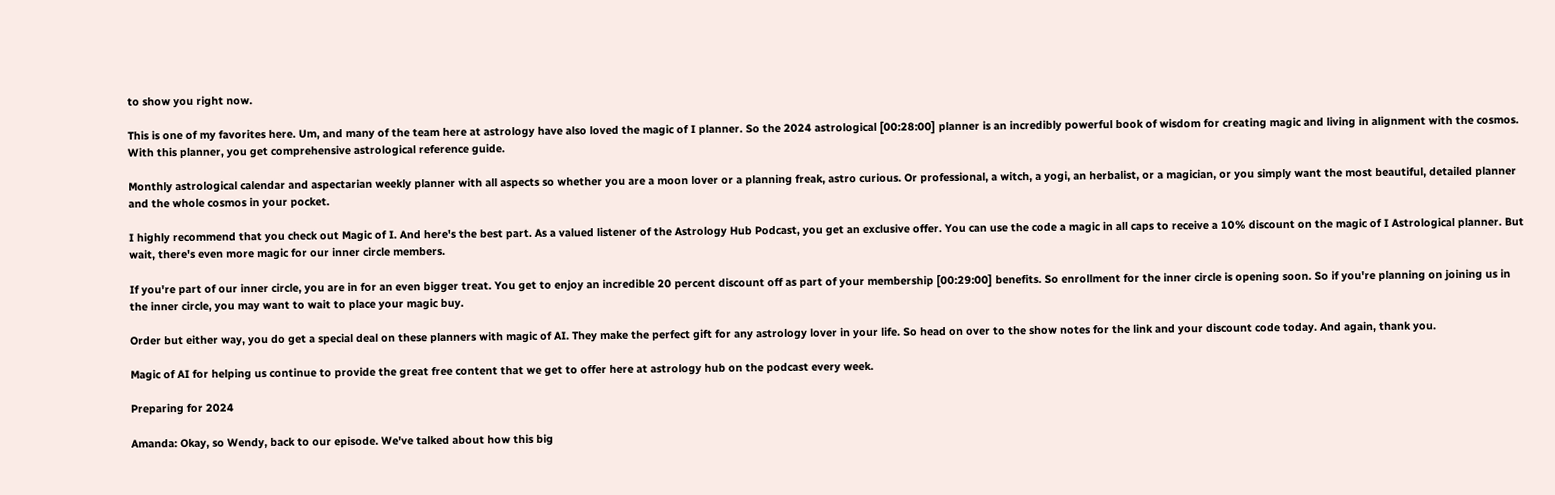to show you right now.

This is one of my favorites here. Um, and many of the team here at astrology have also loved the magic of I planner. So the 2024 astrological [00:28:00] planner is an incredibly powerful book of wisdom for creating magic and living in alignment with the cosmos. With this planner, you get comprehensive astrological reference guide.

Monthly astrological calendar and aspectarian weekly planner with all aspects so whether you are a moon lover or a planning freak, astro curious. Or professional, a witch, a yogi, an herbalist, or a magician, or you simply want the most beautiful, detailed planner and the whole cosmos in your pocket.

I highly recommend that you check out Magic of I. And here's the best part. As a valued listener of the Astrology Hub Podcast, you get an exclusive offer. You can use the code a magic in all caps to receive a 10% discount on the magic of I Astrological planner. But wait, there's even more magic for our inner circle members.

If you're part of our inner circle, you are in for an even bigger treat. You get to enjoy an incredible 20 percent discount off as part of your membership [00:29:00] benefits. So enrollment for the inner circle is opening soon. So if you're planning on joining us in the inner circle, you may want to wait to place your magic buy.

Order but either way, you do get a special deal on these planners with magic of AI. They make the perfect gift for any astrology lover in your life. So head on over to the show notes for the link and your discount code today. And again, thank you.

Magic of AI for helping us continue to provide the great free content that we get to offer here at astrology hub on the podcast every week.

Preparing for 2024

Amanda: Okay, so Wendy, back to our episode. We've talked about how this big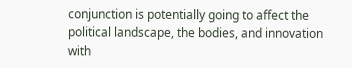conjunction is potentially going to affect the political landscape, the bodies, and innovation with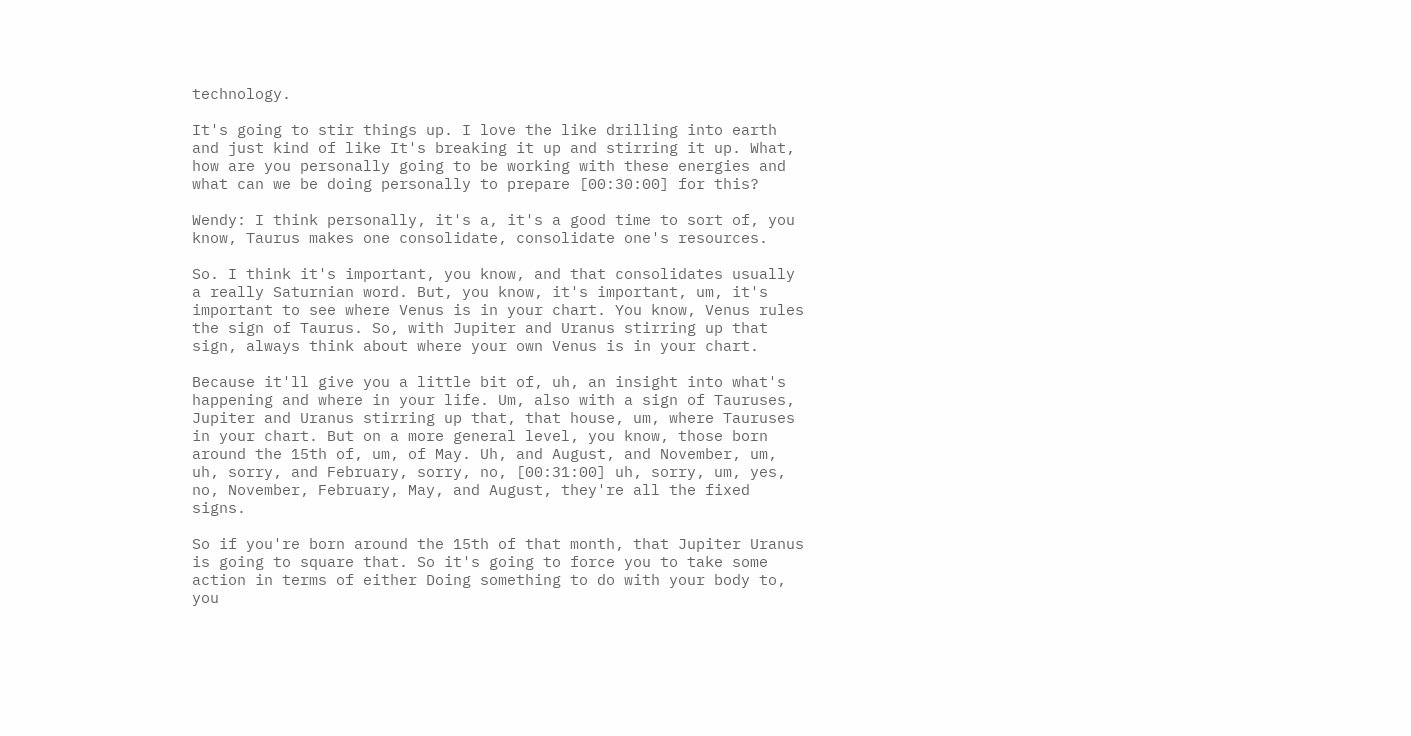technology.

It's going to stir things up. I love the like drilling into earth and just kind of like It's breaking it up and stirring it up. What, how are you personally going to be working with these energies and what can we be doing personally to prepare [00:30:00] for this?

Wendy: I think personally, it's a, it's a good time to sort of, you know, Taurus makes one consolidate, consolidate one's resources.

So. I think it's important, you know, and that consolidates usually a really Saturnian word. But, you know, it's important, um, it's important to see where Venus is in your chart. You know, Venus rules the sign of Taurus. So, with Jupiter and Uranus stirring up that sign, always think about where your own Venus is in your chart.

Because it'll give you a little bit of, uh, an insight into what's happening and where in your life. Um, also with a sign of Tauruses, Jupiter and Uranus stirring up that, that house, um, where Tauruses in your chart. But on a more general level, you know, those born around the 15th of, um, of May. Uh, and August, and November, um, uh, sorry, and February, sorry, no, [00:31:00] uh, sorry, um, yes, no, November, February, May, and August, they're all the fixed signs.

So if you're born around the 15th of that month, that Jupiter Uranus is going to square that. So it's going to force you to take some action in terms of either Doing something to do with your body to, you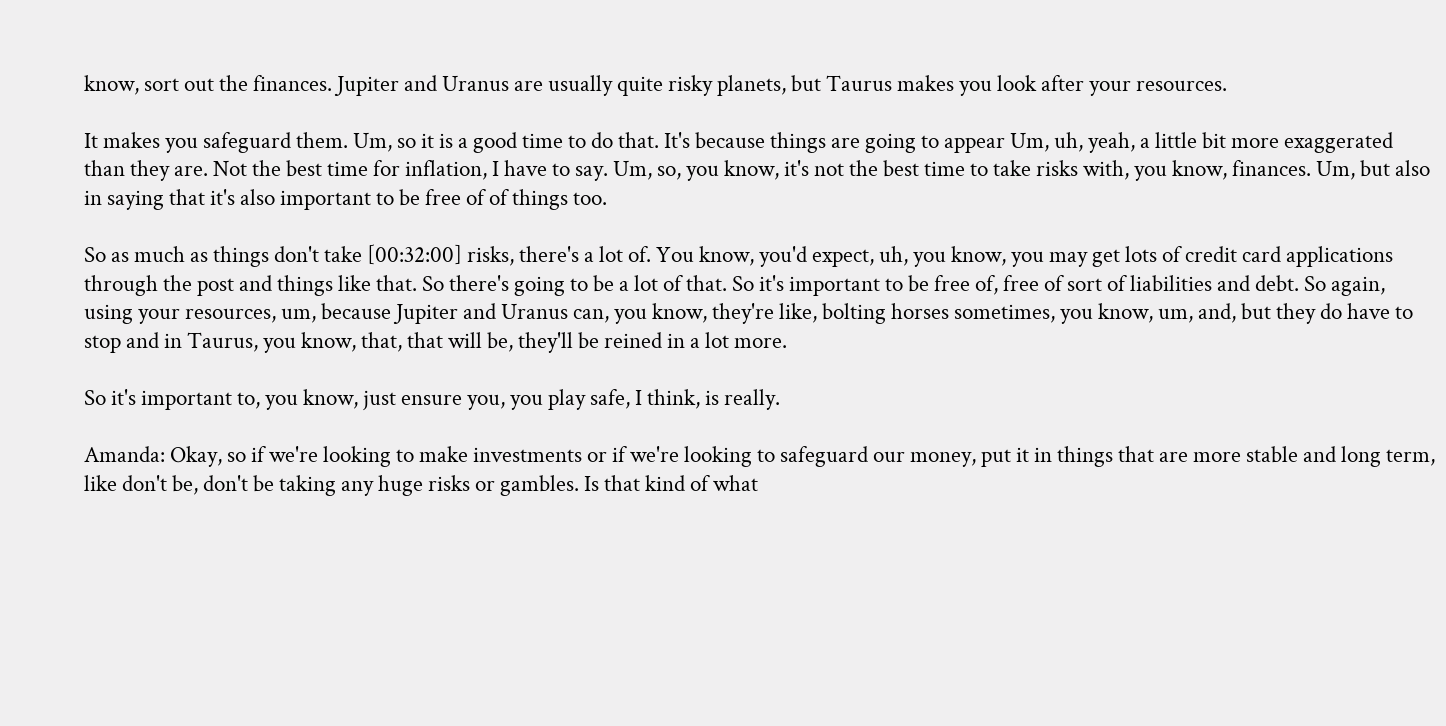know, sort out the finances. Jupiter and Uranus are usually quite risky planets, but Taurus makes you look after your resources.

It makes you safeguard them. Um, so it is a good time to do that. It's because things are going to appear Um, uh, yeah, a little bit more exaggerated than they are. Not the best time for inflation, I have to say. Um, so, you know, it's not the best time to take risks with, you know, finances. Um, but also in saying that it's also important to be free of of things too.

So as much as things don't take [00:32:00] risks, there's a lot of. You know, you'd expect, uh, you know, you may get lots of credit card applications through the post and things like that. So there's going to be a lot of that. So it's important to be free of, free of sort of liabilities and debt. So again, using your resources, um, because Jupiter and Uranus can, you know, they're like, bolting horses sometimes, you know, um, and, but they do have to stop and in Taurus, you know, that, that will be, they'll be reined in a lot more.

So it's important to, you know, just ensure you, you play safe, I think, is really.

Amanda: Okay, so if we're looking to make investments or if we're looking to safeguard our money, put it in things that are more stable and long term, like don't be, don't be taking any huge risks or gambles. Is that kind of what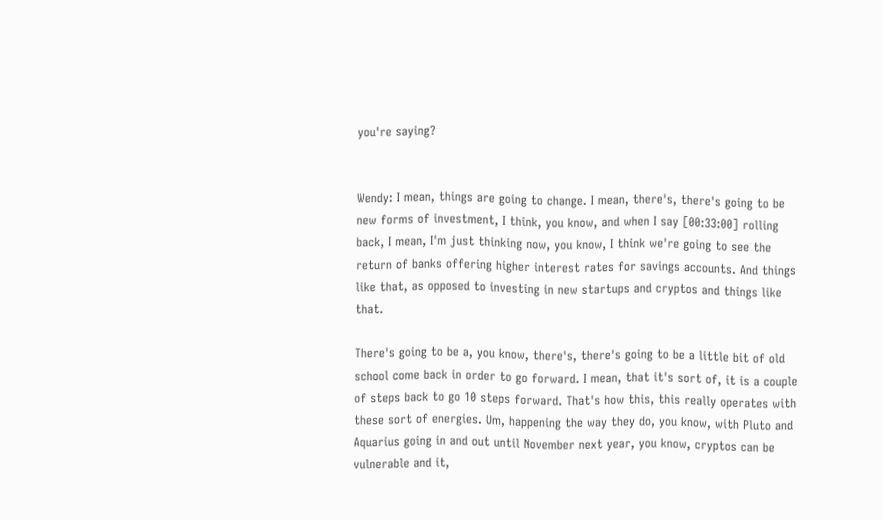you're saying?


Wendy: I mean, things are going to change. I mean, there's, there's going to be new forms of investment, I think, you know, and when I say [00:33:00] rolling back, I mean, I'm just thinking now, you know, I think we're going to see the return of banks offering higher interest rates for savings accounts. And things like that, as opposed to investing in new startups and cryptos and things like that.

There's going to be a, you know, there's, there's going to be a little bit of old school come back in order to go forward. I mean, that it's sort of, it is a couple of steps back to go 10 steps forward. That's how this, this really operates with these sort of energies. Um, happening the way they do, you know, with Pluto and Aquarius going in and out until November next year, you know, cryptos can be vulnerable and it,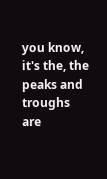you know, it's the, the peaks and troughs are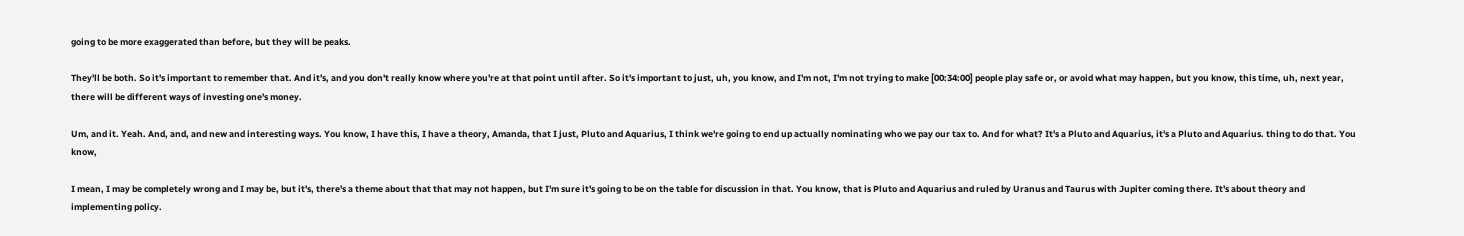going to be more exaggerated than before, but they will be peaks.

They'll be both. So it's important to remember that. And it's, and you don't really know where you're at that point until after. So it's important to just, uh, you know, and I'm not, I'm not trying to make [00:34:00] people play safe or, or avoid what may happen, but you know, this time, uh, next year, there will be different ways of investing one's money.

Um, and it. Yeah. And, and, and new and interesting ways. You know, I have this, I have a theory, Amanda, that I just, Pluto and Aquarius, I think we're going to end up actually nominating who we pay our tax to. And for what? It's a Pluto and Aquarius, it's a Pluto and Aquarius. thing to do that. You know,

I mean, I may be completely wrong and I may be, but it's, there's a theme about that that may not happen, but I'm sure it's going to be on the table for discussion in that. You know, that is Pluto and Aquarius and ruled by Uranus and Taurus with Jupiter coming there. It's about theory and implementing policy.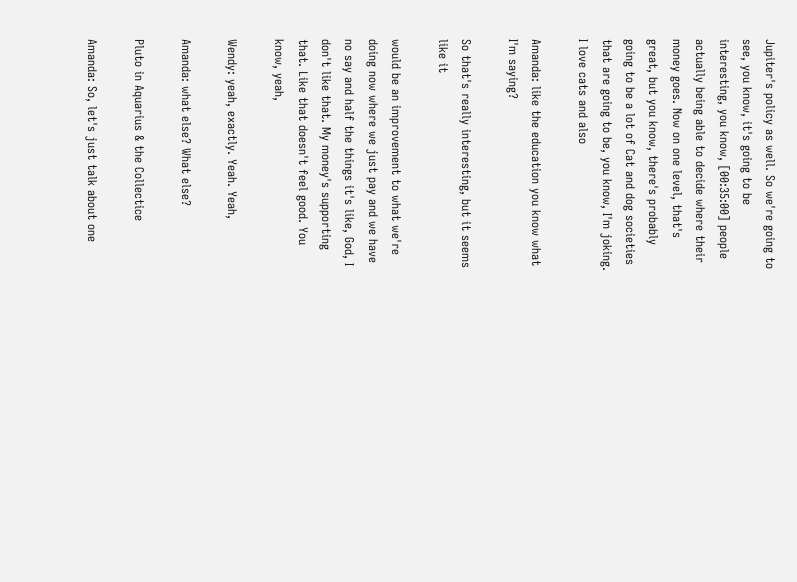Jupiter's policy as well. So we're going to see, you know, it's going to be interesting, you know, [00:35:00] people actually being able to decide where their money goes. Now on one level, that's great, but you know, there's probably going to be a lot of Cat and dog societies that are going to be, you know, I'm joking. I love cats and also

Amanda: like the education you know what I'm saying?

So that's really interesting, but it seems like it

would be an improvement to what we're doing now where we just pay and we have no say and half the things it's like, God, I don't like that. My money's supporting that. Like that doesn't feel good. You know, yeah,

Wendy: yeah, exactly. Yeah. Yeah,

Amanda: what else? What else?

Pluto in Aquarius & the Collectice

Amanda: So, let's just talk about one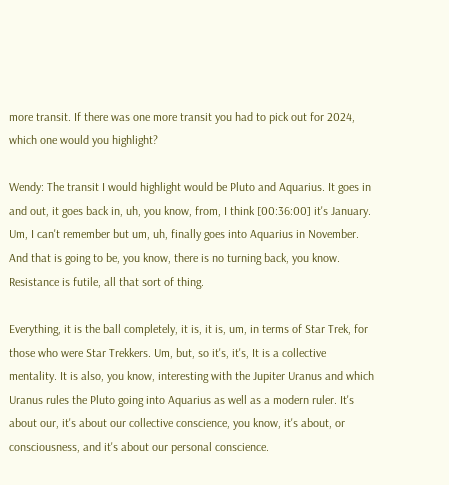more transit. If there was one more transit you had to pick out for 2024, which one would you highlight?

Wendy: The transit I would highlight would be Pluto and Aquarius. It goes in and out, it goes back in, uh, you know, from, I think [00:36:00] it's January. Um, I can't remember but um, uh, finally goes into Aquarius in November. And that is going to be, you know, there is no turning back, you know. Resistance is futile, all that sort of thing.

Everything, it is the ball completely, it is, it is, um, in terms of Star Trek, for those who were Star Trekkers. Um, but, so it's, it's, It is a collective mentality. It is also, you know, interesting with the Jupiter Uranus and which Uranus rules the Pluto going into Aquarius as well as a modern ruler. It's about our, it's about our collective conscience, you know, it's about, or consciousness, and it's about our personal conscience.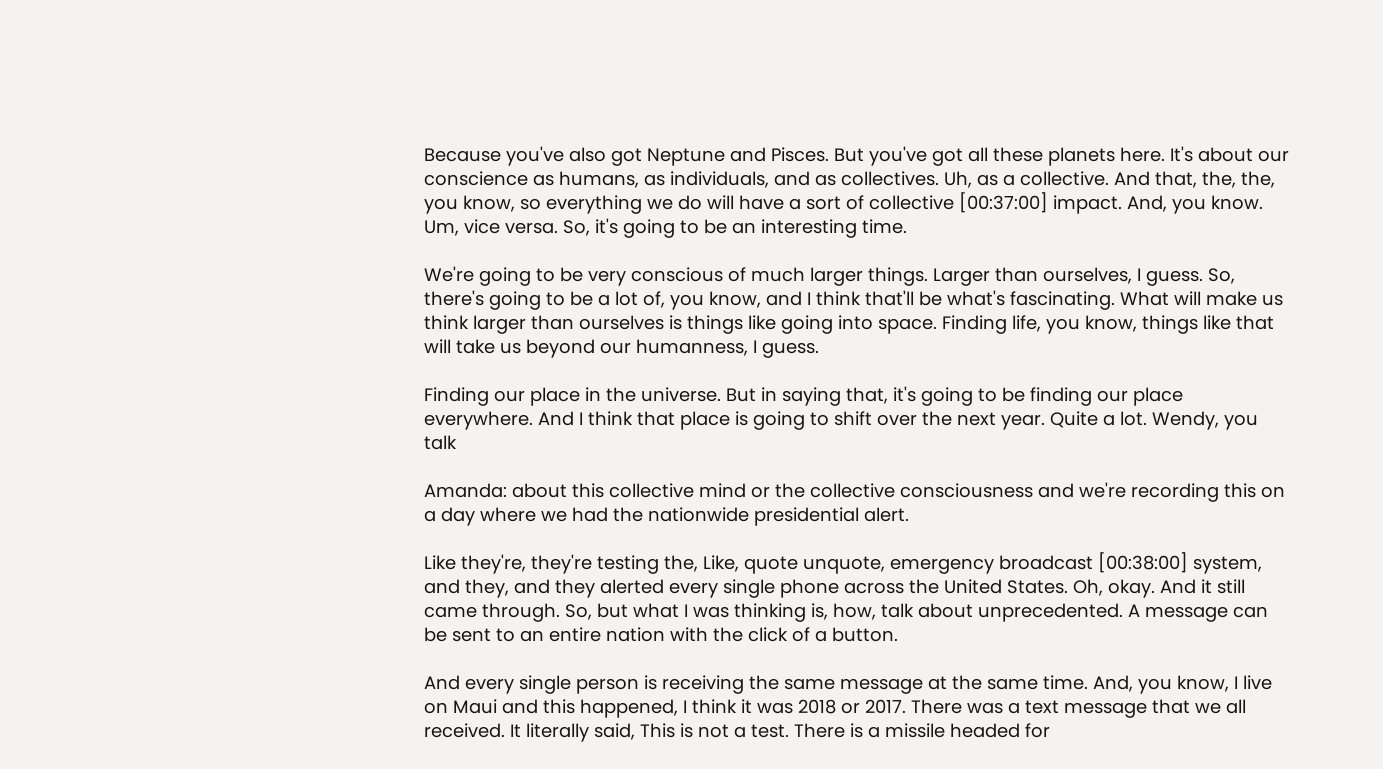Because you've also got Neptune and Pisces. But you've got all these planets here. It's about our conscience as humans, as individuals, and as collectives. Uh, as a collective. And that, the, the, you know, so everything we do will have a sort of collective [00:37:00] impact. And, you know. Um, vice versa. So, it's going to be an interesting time.

We're going to be very conscious of much larger things. Larger than ourselves, I guess. So, there's going to be a lot of, you know, and I think that'll be what's fascinating. What will make us think larger than ourselves is things like going into space. Finding life, you know, things like that will take us beyond our humanness, I guess.

Finding our place in the universe. But in saying that, it's going to be finding our place everywhere. And I think that place is going to shift over the next year. Quite a lot. Wendy, you talk

Amanda: about this collective mind or the collective consciousness and we're recording this on a day where we had the nationwide presidential alert.

Like they're, they're testing the, Like, quote unquote, emergency broadcast [00:38:00] system, and they, and they alerted every single phone across the United States. Oh, okay. And it still came through. So, but what I was thinking is, how, talk about unprecedented. A message can be sent to an entire nation with the click of a button.

And every single person is receiving the same message at the same time. And, you know, I live on Maui and this happened, I think it was 2018 or 2017. There was a text message that we all received. It literally said, This is not a test. There is a missile headed for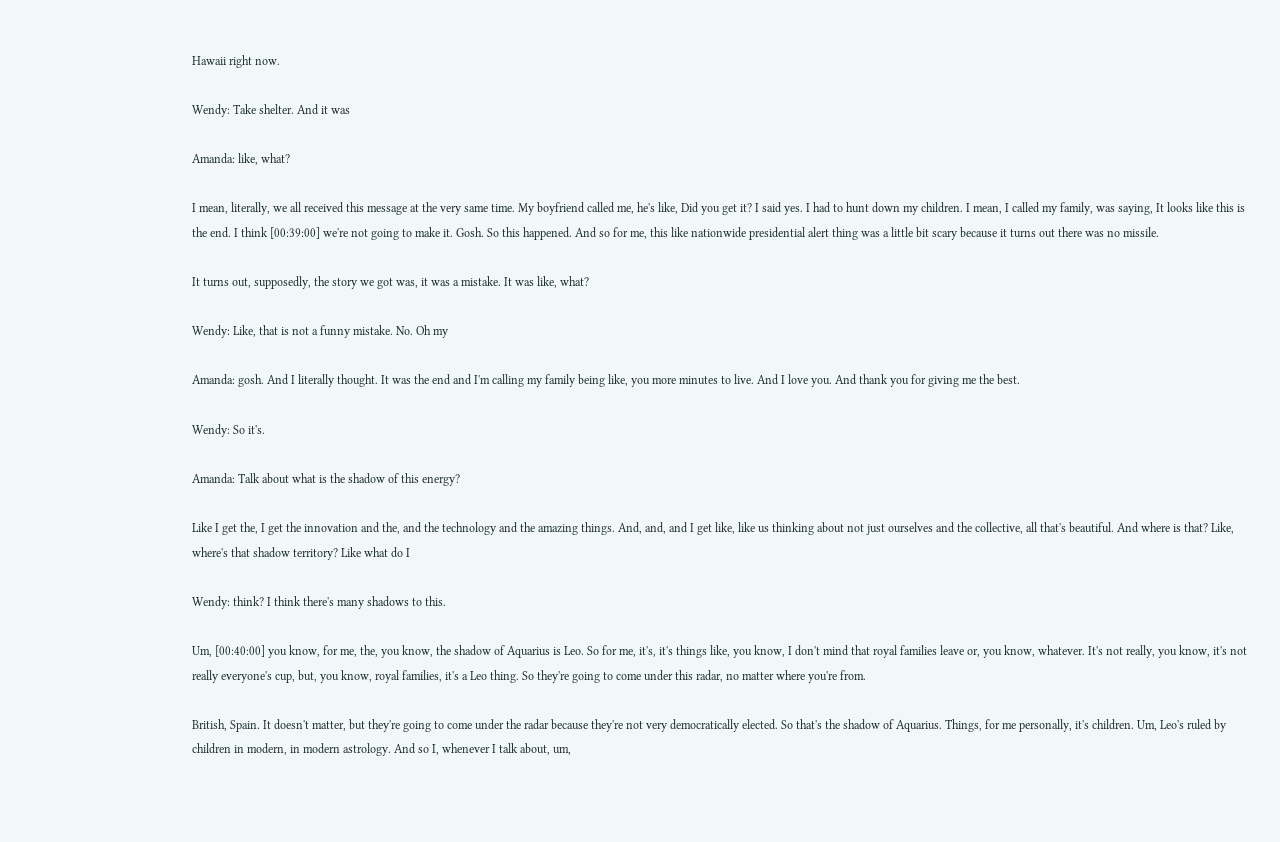Hawaii right now.

Wendy: Take shelter. And it was

Amanda: like, what?

I mean, literally, we all received this message at the very same time. My boyfriend called me, he's like, Did you get it? I said yes. I had to hunt down my children. I mean, I called my family, was saying, It looks like this is the end. I think [00:39:00] we're not going to make it. Gosh. So this happened. And so for me, this like nationwide presidential alert thing was a little bit scary because it turns out there was no missile.

It turns out, supposedly, the story we got was, it was a mistake. It was like, what?

Wendy: Like, that is not a funny mistake. No. Oh my

Amanda: gosh. And I literally thought. It was the end and I'm calling my family being like, you more minutes to live. And I love you. And thank you for giving me the best.

Wendy: So it's.

Amanda: Talk about what is the shadow of this energy?

Like I get the, I get the innovation and the, and the technology and the amazing things. And, and, and I get like, like us thinking about not just ourselves and the collective, all that's beautiful. And where is that? Like, where's that shadow territory? Like what do I

Wendy: think? I think there's many shadows to this.

Um, [00:40:00] you know, for me, the, you know, the shadow of Aquarius is Leo. So for me, it's, it's things like, you know, I don't mind that royal families leave or, you know, whatever. It's not really, you know, it's not really everyone's cup, but, you know, royal families, it's a Leo thing. So they're going to come under this radar, no matter where you're from.

British, Spain. It doesn't matter, but they're going to come under the radar because they're not very democratically elected. So that's the shadow of Aquarius. Things, for me personally, it's children. Um, Leo's ruled by children in modern, in modern astrology. And so I, whenever I talk about, um,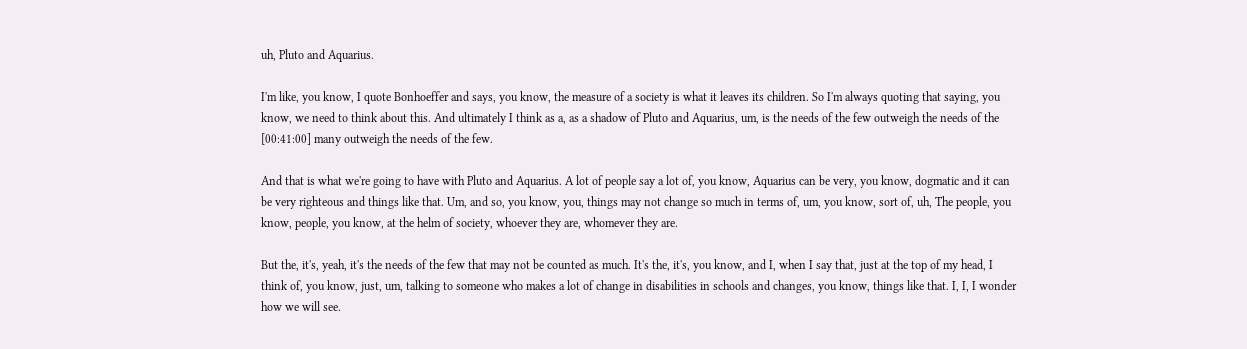uh, Pluto and Aquarius.

I'm like, you know, I quote Bonhoeffer and says, you know, the measure of a society is what it leaves its children. So I'm always quoting that saying, you know, we need to think about this. And ultimately I think as a, as a shadow of Pluto and Aquarius, um, is the needs of the few outweigh the needs of the [00:41:00] many outweigh the needs of the few.

And that is what we're going to have with Pluto and Aquarius. A lot of people say a lot of, you know, Aquarius can be very, you know, dogmatic and it can be very righteous and things like that. Um, and so, you know, you, things may not change so much in terms of, um, you know, sort of, uh, The people, you know, people, you know, at the helm of society, whoever they are, whomever they are.

But the, it's, yeah, it's the needs of the few that may not be counted as much. It's the, it's, you know, and I, when I say that, just at the top of my head, I think of, you know, just, um, talking to someone who makes a lot of change in disabilities in schools and changes, you know, things like that. I, I, I wonder how we will see.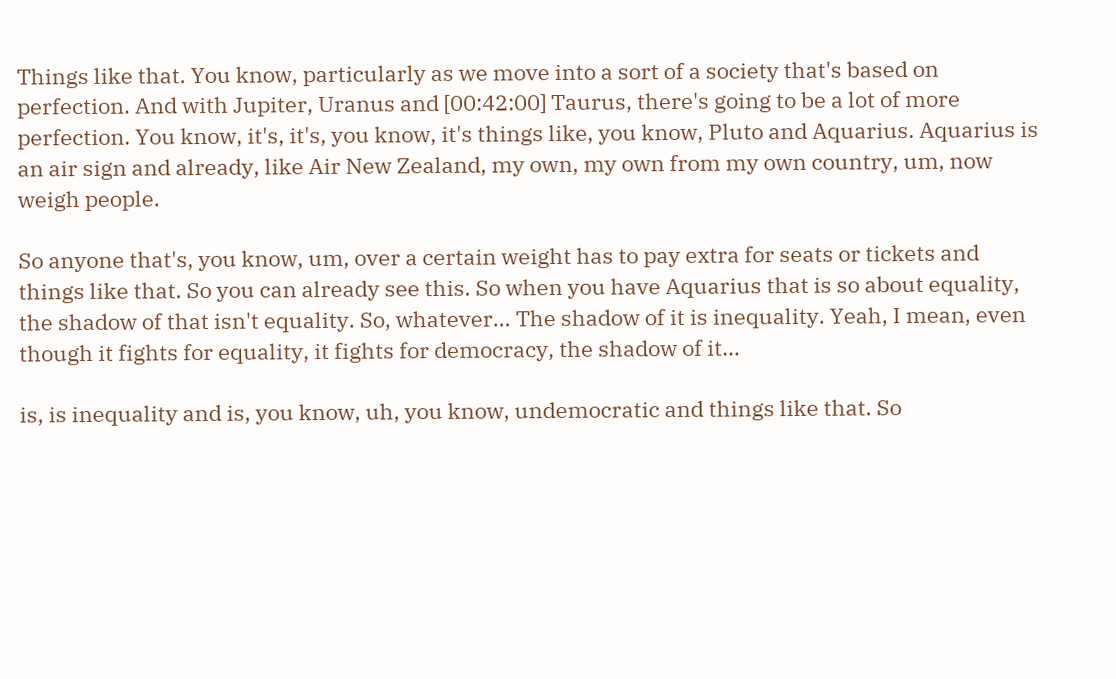Things like that. You know, particularly as we move into a sort of a society that's based on perfection. And with Jupiter, Uranus and [00:42:00] Taurus, there's going to be a lot of more perfection. You know, it's, it's, you know, it's things like, you know, Pluto and Aquarius. Aquarius is an air sign and already, like Air New Zealand, my own, my own from my own country, um, now weigh people.

So anyone that's, you know, um, over a certain weight has to pay extra for seats or tickets and things like that. So you can already see this. So when you have Aquarius that is so about equality, the shadow of that isn't equality. So, whatever… The shadow of it is inequality. Yeah, I mean, even though it fights for equality, it fights for democracy, the shadow of it…

is, is inequality and is, you know, uh, you know, undemocratic and things like that. So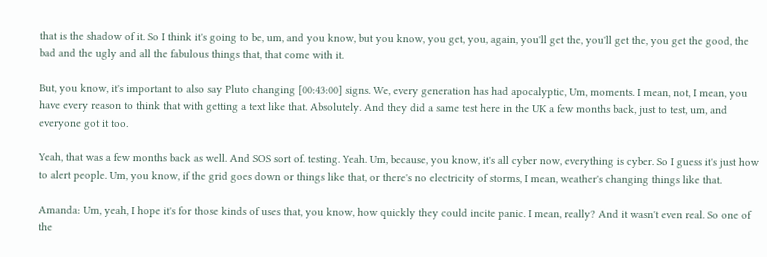that is the shadow of it. So I think it's going to be, um, and you know, but you know, you get, you, again, you'll get the, you'll get the, you get the good, the bad and the ugly and all the fabulous things that, that come with it.

But, you know, it's important to also say Pluto changing [00:43:00] signs. We, every generation has had apocalyptic, Um, moments. I mean, not, I mean, you have every reason to think that with getting a text like that. Absolutely. And they did a same test here in the UK a few months back, just to test, um, and everyone got it too.

Yeah, that was a few months back as well. And SOS sort of. testing. Yeah. Um, because, you know, it's all cyber now, everything is cyber. So I guess it's just how to alert people. Um, you know, if the grid goes down or things like that, or there's no electricity of storms, I mean, weather's changing things like that.

Amanda: Um, yeah, I hope it's for those kinds of uses that, you know, how quickly they could incite panic. I mean, really? And it wasn't even real. So one of the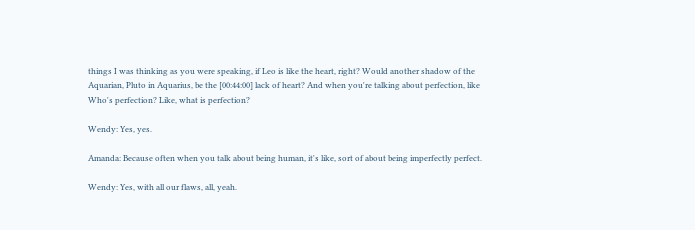things I was thinking as you were speaking, if Leo is like the heart, right? Would another shadow of the Aquarian, Pluto in Aquarius, be the [00:44:00] lack of heart? And when you're talking about perfection, like Who's perfection? Like, what is perfection?

Wendy: Yes, yes.

Amanda: Because often when you talk about being human, it's like, sort of about being imperfectly perfect.

Wendy: Yes, with all our flaws, all, yeah.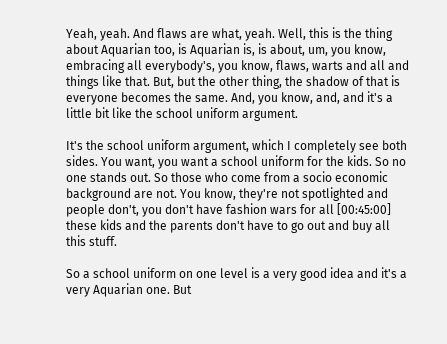Yeah, yeah. And flaws are what, yeah. Well, this is the thing about Aquarian too, is Aquarian is, is about, um, you know, embracing all everybody's, you know, flaws, warts and all and things like that. But, but the other thing, the shadow of that is everyone becomes the same. And, you know, and, and it's a little bit like the school uniform argument.

It's the school uniform argument, which I completely see both sides. You want, you want a school uniform for the kids. So no one stands out. So those who come from a socio economic background are not. You know, they're not spotlighted and people don't, you don't have fashion wars for all [00:45:00] these kids and the parents don't have to go out and buy all this stuff.

So a school uniform on one level is a very good idea and it's a very Aquarian one. But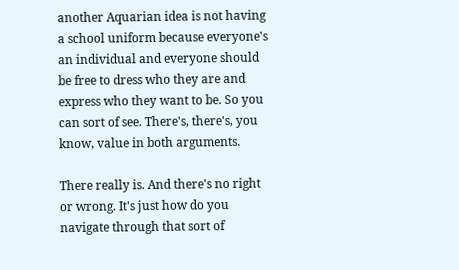another Aquarian idea is not having a school uniform because everyone's an individual and everyone should be free to dress who they are and express who they want to be. So you can sort of see. There's, there's, you know, value in both arguments.

There really is. And there's no right or wrong. It's just how do you navigate through that sort of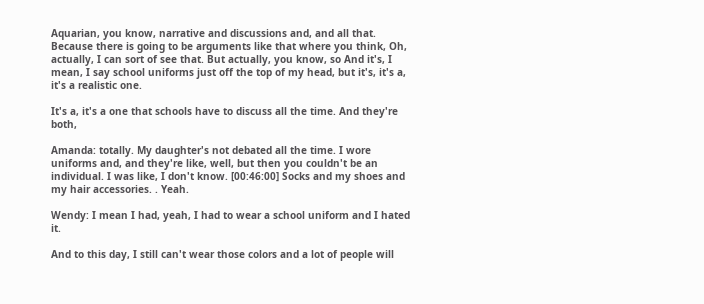Aquarian, you know, narrative and discussions and, and all that. Because there is going to be arguments like that where you think, Oh, actually, I can sort of see that. But actually, you know, so And it's, I mean, I say school uniforms just off the top of my head, but it's, it's a, it's a realistic one.

It's a, it's a one that schools have to discuss all the time. And they're both,

Amanda: totally. My daughter's not debated all the time. I wore uniforms and, and they're like, well, but then you couldn't be an individual. I was like, I don't know. [00:46:00] Socks and my shoes and my hair accessories. . Yeah.

Wendy: I mean I had, yeah, I had to wear a school uniform and I hated it.

And to this day, I still can't wear those colors and a lot of people will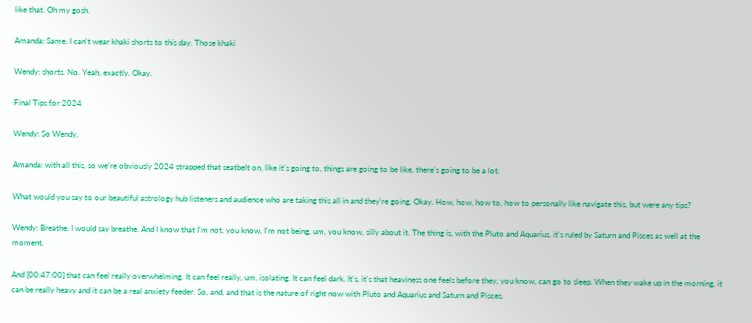like that. Oh my gosh.

Amanda: Same. I can't wear khaki shorts to this day. Those khaki

Wendy: shorts. No. Yeah, exactly. Okay.

Final Tips for 2024

Wendy: So Wendy,

Amanda: with all this, so we're obviously 2024 strapped that seatbelt on, like it's going to, things are going to be like, there's going to be a lot.

What would you say to our beautiful astrology hub listeners and audience who are taking this all in and they're going, Okay. How, how, how to, how to personally like navigate this, but were any tips?

Wendy: Breathe. I would say breathe. And I know that I'm not, you know, I'm not being, um, you know, silly about it. The thing is, with the Pluto and Aquarius, it's ruled by Saturn and Pisces as well at the moment.

And [00:47:00] that can feel really overwhelming. It can feel really, um, isolating. It can feel dark. It's, it's that heaviness one feels before they, you know, can go to sleep. When they wake up in the morning, it can be really heavy and it can be a real anxiety feeder. So, and, and that is the nature of right now with Pluto and Aquarius and Saturn and Pisces.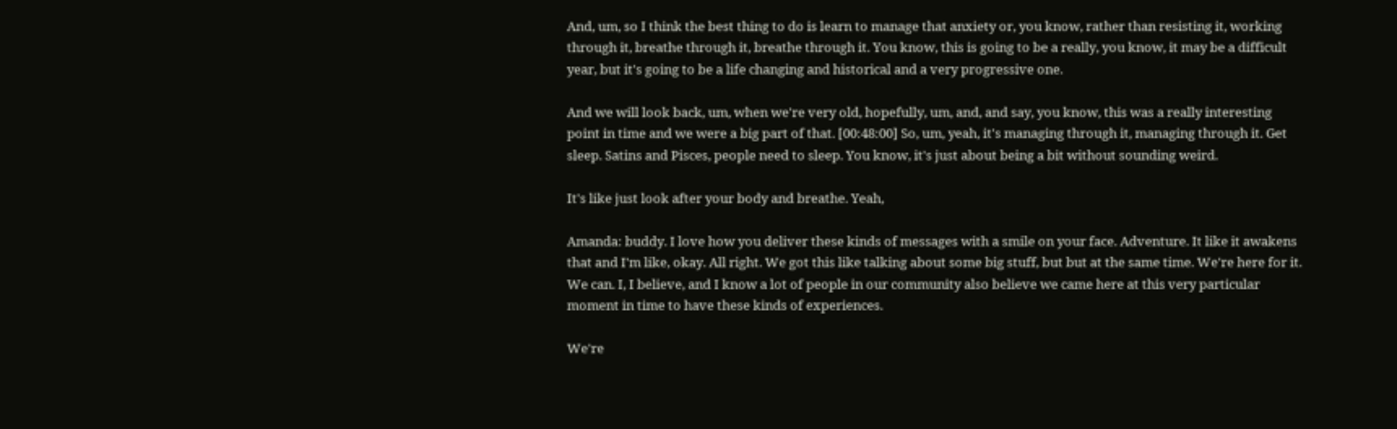And, um, so I think the best thing to do is learn to manage that anxiety or, you know, rather than resisting it, working through it, breathe through it, breathe through it. You know, this is going to be a really, you know, it may be a difficult year, but it's going to be a life changing and historical and a very progressive one.

And we will look back, um, when we're very old, hopefully, um, and, and say, you know, this was a really interesting point in time and we were a big part of that. [00:48:00] So, um, yeah, it's managing through it, managing through it. Get sleep. Satins and Pisces, people need to sleep. You know, it's just about being a bit without sounding weird.

It's like just look after your body and breathe. Yeah,

Amanda: buddy. I love how you deliver these kinds of messages with a smile on your face. Adventure. It like it awakens that and I'm like, okay. All right. We got this like talking about some big stuff, but but at the same time. We're here for it. We can. I, I believe, and I know a lot of people in our community also believe we came here at this very particular moment in time to have these kinds of experiences.

We're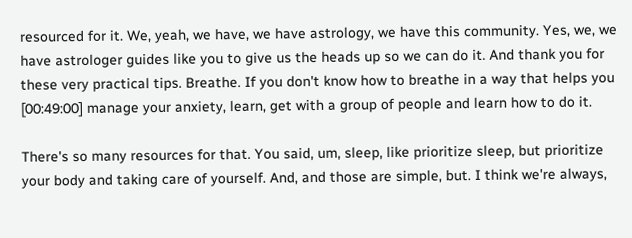resourced for it. We, yeah, we have, we have astrology, we have this community. Yes, we, we have astrologer guides like you to give us the heads up so we can do it. And thank you for these very practical tips. Breathe. If you don't know how to breathe in a way that helps you [00:49:00] manage your anxiety, learn, get with a group of people and learn how to do it.

There's so many resources for that. You said, um, sleep, like prioritize sleep, but prioritize your body and taking care of yourself. And, and those are simple, but. I think we're always,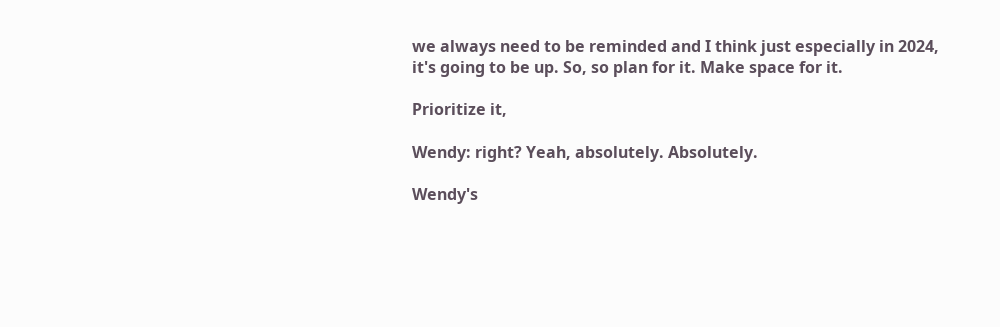we always need to be reminded and I think just especially in 2024, it's going to be up. So, so plan for it. Make space for it.

Prioritize it,

Wendy: right? Yeah, absolutely. Absolutely.

Wendy's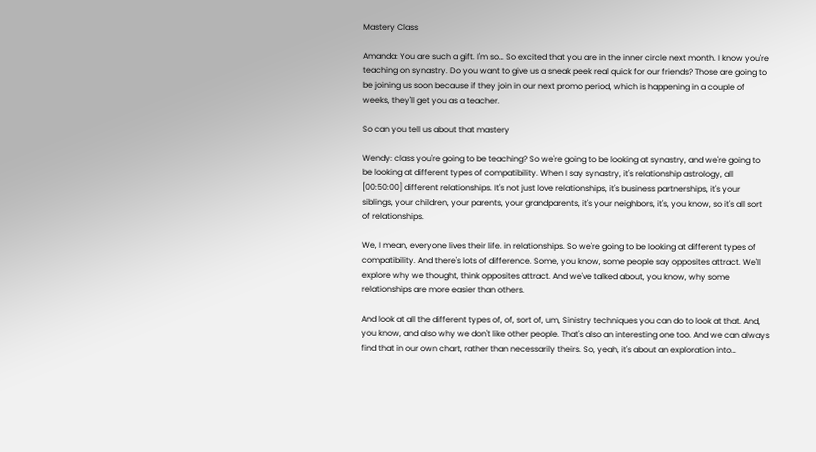Mastery Class

Amanda: You are such a gift. I'm so… So excited that you are in the inner circle next month. I know you're teaching on synastry. Do you want to give us a sneak peek real quick for our friends? Those are going to be joining us soon because if they join in our next promo period, which is happening in a couple of weeks, they'll get you as a teacher.

So can you tell us about that mastery

Wendy: class you're going to be teaching? So we're going to be looking at synastry, and we're going to be looking at different types of compatibility. When I say synastry, it's relationship astrology, all [00:50:00] different relationships. It's not just love relationships, it's business partnerships, it's your siblings, your children, your parents, your grandparents, it's your neighbors, it's, you know, so it's all sort of relationships.

We, I mean, everyone lives their life. in relationships. So we're going to be looking at different types of compatibility. And there's lots of difference. Some, you know, some people say opposites attract. We'll explore why we thought, think opposites attract. And we've talked about, you know, why some relationships are more easier than others.

And look at all the different types of, of, sort of, um, Sinistry techniques you can do to look at that. And, you know, and also why we don't like other people. That's also an interesting one too. And we can always find that in our own chart, rather than necessarily theirs. So, yeah, it's about an exploration into…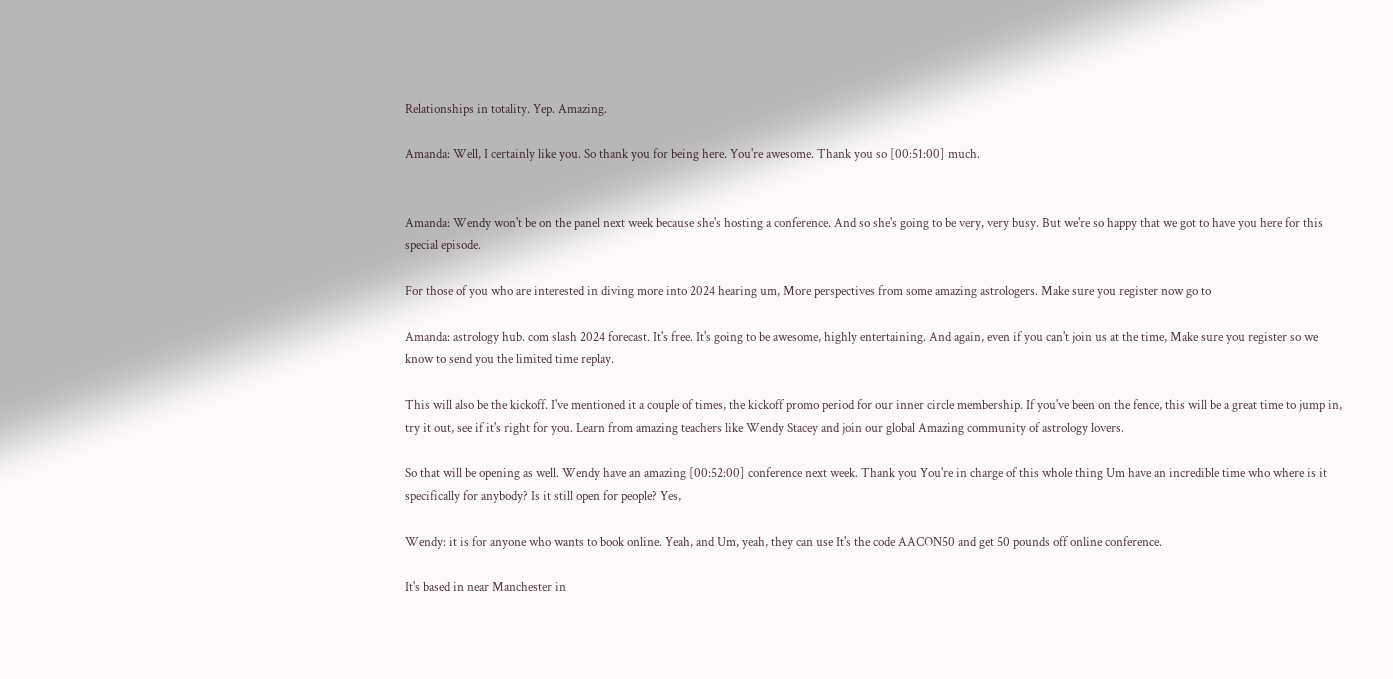Relationships in totality. Yep. Amazing.

Amanda: Well, I certainly like you. So thank you for being here. You're awesome. Thank you so [00:51:00] much.


Amanda: Wendy won't be on the panel next week because she's hosting a conference. And so she's going to be very, very busy. But we're so happy that we got to have you here for this special episode.

For those of you who are interested in diving more into 2024 hearing um, More perspectives from some amazing astrologers. Make sure you register now go to

Amanda: astrology hub. com slash 2024 forecast. It's free. It's going to be awesome, highly entertaining. And again, even if you can't join us at the time, Make sure you register so we know to send you the limited time replay.

This will also be the kickoff. I've mentioned it a couple of times, the kickoff promo period for our inner circle membership. If you've been on the fence, this will be a great time to jump in, try it out, see if it's right for you. Learn from amazing teachers like Wendy Stacey and join our global Amazing community of astrology lovers.

So that will be opening as well. Wendy have an amazing [00:52:00] conference next week. Thank you You're in charge of this whole thing Um have an incredible time who where is it specifically for anybody? Is it still open for people? Yes,

Wendy: it is for anyone who wants to book online. Yeah, and Um, yeah, they can use It's the code AACON50 and get 50 pounds off online conference.

It's based in near Manchester in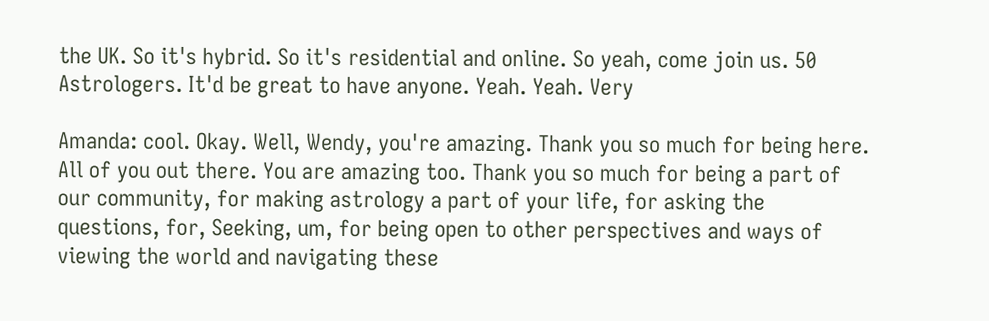the UK. So it's hybrid. So it's residential and online. So yeah, come join us. 50 Astrologers. It'd be great to have anyone. Yeah. Yeah. Very

Amanda: cool. Okay. Well, Wendy, you're amazing. Thank you so much for being here. All of you out there. You are amazing too. Thank you so much for being a part of our community, for making astrology a part of your life, for asking the questions, for, Seeking, um, for being open to other perspectives and ways of viewing the world and navigating these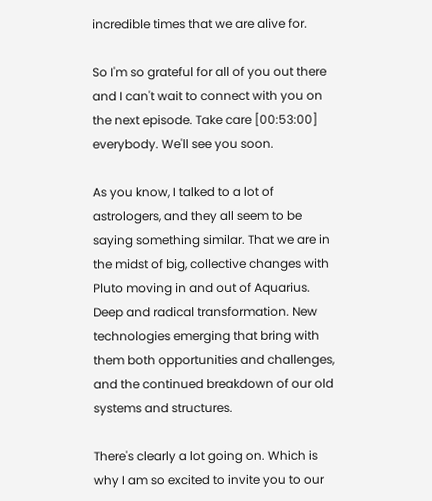incredible times that we are alive for.

So I'm so grateful for all of you out there and I can't wait to connect with you on the next episode. Take care [00:53:00] everybody. We'll see you soon.

As you know, I talked to a lot of astrologers, and they all seem to be saying something similar. That we are in the midst of big, collective changes with Pluto moving in and out of Aquarius. Deep and radical transformation. New technologies emerging that bring with them both opportunities and challenges, and the continued breakdown of our old systems and structures.

There's clearly a lot going on. Which is why I am so excited to invite you to our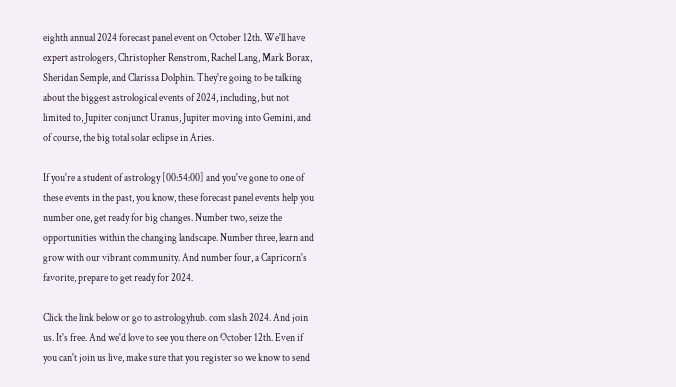eighth annual 2024 forecast panel event on October 12th. We'll have expert astrologers, Christopher Renstrom, Rachel Lang, Mark Borax, Sheridan Semple, and Clarissa Dolphin. They're going to be talking about the biggest astrological events of 2024, including, but not limited to, Jupiter conjunct Uranus, Jupiter moving into Gemini, and of course, the big total solar eclipse in Aries.

If you're a student of astrology [00:54:00] and you've gone to one of these events in the past, you know, these forecast panel events help you number one, get ready for big changes. Number two, seize the opportunities within the changing landscape. Number three, learn and grow with our vibrant community. And number four, a Capricorn's favorite, prepare to get ready for 2024.

Click the link below or go to astrologyhub. com slash 2024. And join us. It's free. And we'd love to see you there on October 12th. Even if you can't join us live, make sure that you register so we know to send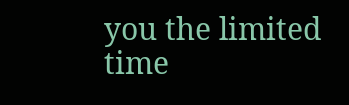you the limited time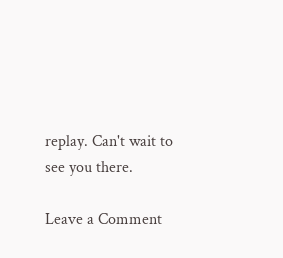replay. Can't wait to see you there.

Leave a Comment